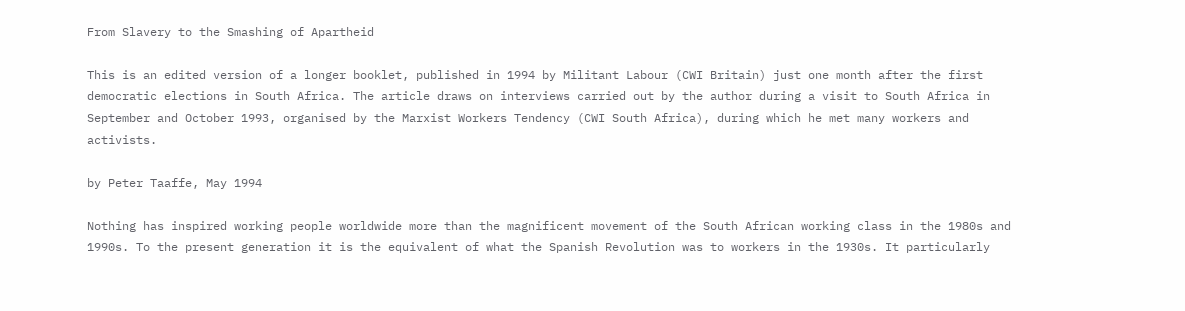From Slavery to the Smashing of Apartheid

This is an edited version of a longer booklet, published in 1994 by Militant Labour (CWI Britain) just one month after the first democratic elections in South Africa. The article draws on interviews carried out by the author during a visit to South Africa in September and October 1993, organised by the Marxist Workers Tendency (CWI South Africa), during which he met many workers and activists.

by Peter Taaffe, May 1994

Nothing has inspired working people worldwide more than the magnificent movement of the South African working class in the 1980s and 1990s. To the present generation it is the equivalent of what the Spanish Revolution was to workers in the 1930s. It particularly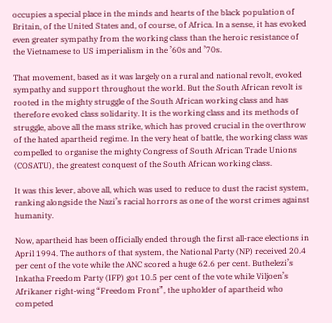occupies a special place in the minds and hearts of the black population of Britain, of the United States and, of course, of Africa. In a sense, it has evoked even greater sympathy from the working class than the heroic resistance of the Vietnamese to US imperialism in the ’60s and ’70s.

That movement, based as it was largely on a rural and national revolt, evoked sympathy and support throughout the world. But the South African revolt is rooted in the mighty struggle of the South African working class and has therefore evoked class solidarity. It is the working class and its methods of struggle, above all the mass strike, which has proved crucial in the overthrow of the hated apartheid regime. In the very heat of battle, the working class was compelled to organise the mighty Congress of South African Trade Unions (COSATU), the greatest conquest of the South African working class.

It was this lever, above all, which was used to reduce to dust the racist system, ranking alongside the Nazi’s racial horrors as one of the worst crimes against humanity.

Now, apartheid has been officially ended through the first all-race elections in April 1994. The authors of that system, the National Party (NP) received 20.4 per cent of the vote while the ANC scored a huge 62.6 per cent. Buthelezi’s Inkatha Freedom Party (IFP) got 10.5 per cent of the vote while Viljoen’s Afrikaner right-wing “Freedom Front”, the upholder of apartheid who competed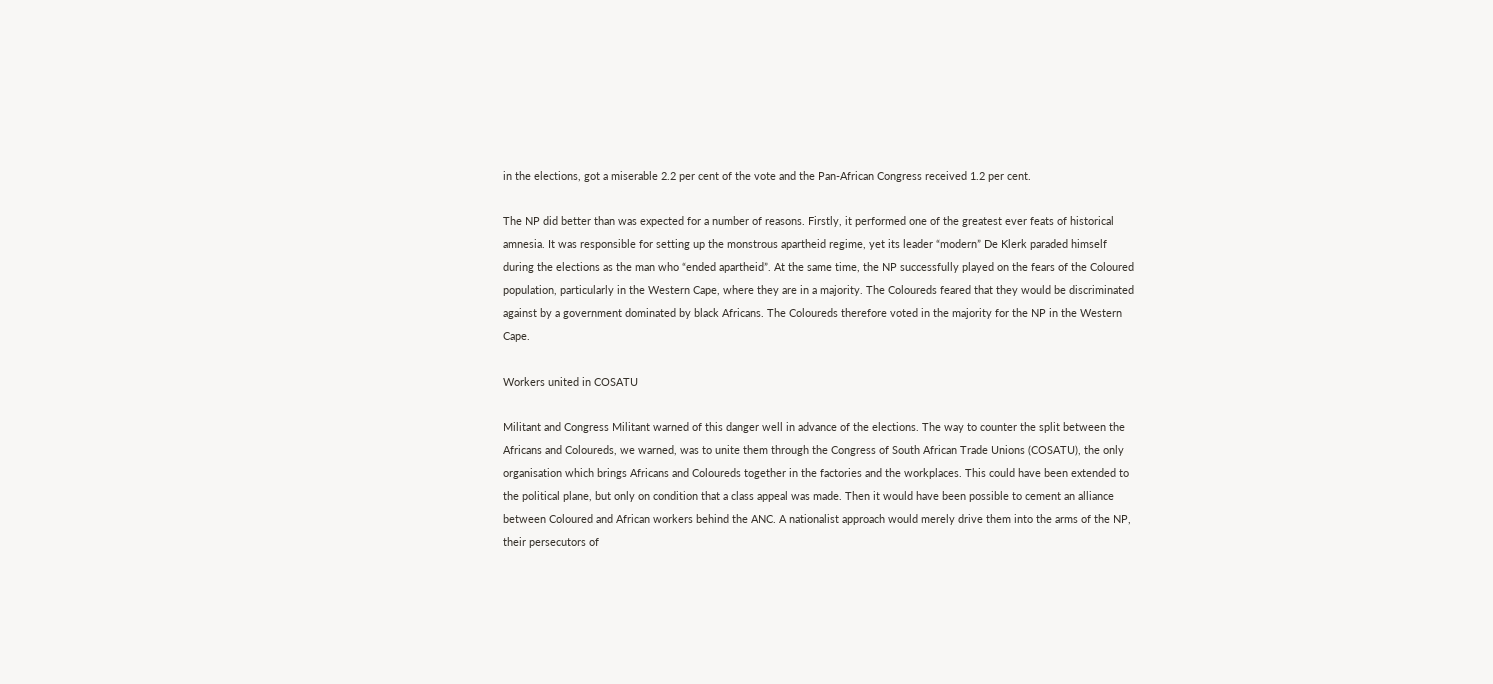in the elections, got a miserable 2.2 per cent of the vote and the Pan-African Congress received 1.2 per cent.

The NP did better than was expected for a number of reasons. Firstly, it performed one of the greatest ever feats of historical amnesia. It was responsible for setting up the monstrous apartheid regime, yet its leader “modern” De Klerk paraded himself during the elections as the man who “ended apartheid”. At the same time, the NP successfully played on the fears of the Coloured population, particularly in the Western Cape, where they are in a majority. The Coloureds feared that they would be discriminated against by a government dominated by black Africans. The Coloureds therefore voted in the majority for the NP in the Western Cape.

Workers united in COSATU

Militant and Congress Militant warned of this danger well in advance of the elections. The way to counter the split between the Africans and Coloureds, we warned, was to unite them through the Congress of South African Trade Unions (COSATU), the only organisation which brings Africans and Coloureds together in the factories and the workplaces. This could have been extended to the political plane, but only on condition that a class appeal was made. Then it would have been possible to cement an alliance between Coloured and African workers behind the ANC. A nationalist approach would merely drive them into the arms of the NP, their persecutors of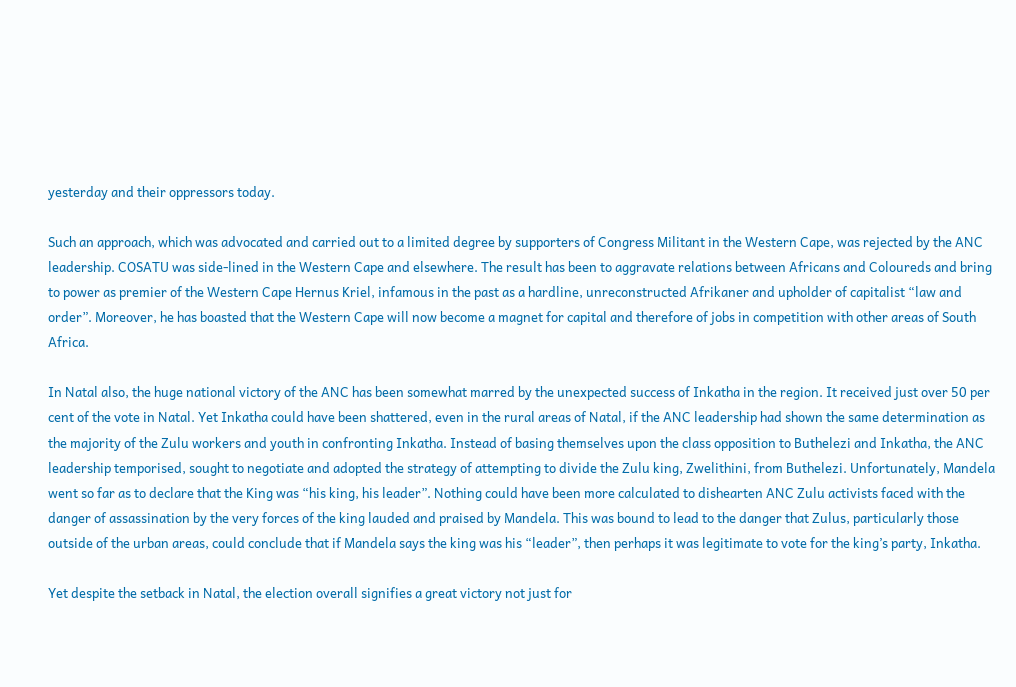yesterday and their oppressors today.

Such an approach, which was advocated and carried out to a limited degree by supporters of Congress Militant in the Western Cape, was rejected by the ANC leadership. COSATU was side-lined in the Western Cape and elsewhere. The result has been to aggravate relations between Africans and Coloureds and bring to power as premier of the Western Cape Hernus Kriel, infamous in the past as a hardline, unreconstructed Afrikaner and upholder of capitalist “law and order”. Moreover, he has boasted that the Western Cape will now become a magnet for capital and therefore of jobs in competition with other areas of South Africa.

In Natal also, the huge national victory of the ANC has been somewhat marred by the unexpected success of Inkatha in the region. It received just over 50 per cent of the vote in Natal. Yet Inkatha could have been shattered, even in the rural areas of Natal, if the ANC leadership had shown the same determination as the majority of the Zulu workers and youth in confronting Inkatha. Instead of basing themselves upon the class opposition to Buthelezi and Inkatha, the ANC leadership temporised, sought to negotiate and adopted the strategy of attempting to divide the Zulu king, Zwelithini, from Buthelezi. Unfortunately, Mandela went so far as to declare that the King was “his king, his leader”. Nothing could have been more calculated to dishearten ANC Zulu activists faced with the danger of assassination by the very forces of the king lauded and praised by Mandela. This was bound to lead to the danger that Zulus, particularly those outside of the urban areas, could conclude that if Mandela says the king was his “leader”, then perhaps it was legitimate to vote for the king’s party, Inkatha.

Yet despite the setback in Natal, the election overall signifies a great victory not just for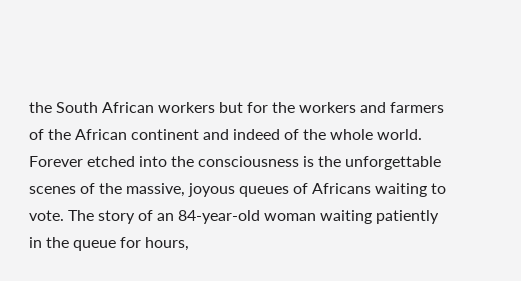the South African workers but for the workers and farmers of the African continent and indeed of the whole world. Forever etched into the consciousness is the unforgettable scenes of the massive, joyous queues of Africans waiting to vote. The story of an 84-year-old woman waiting patiently in the queue for hours,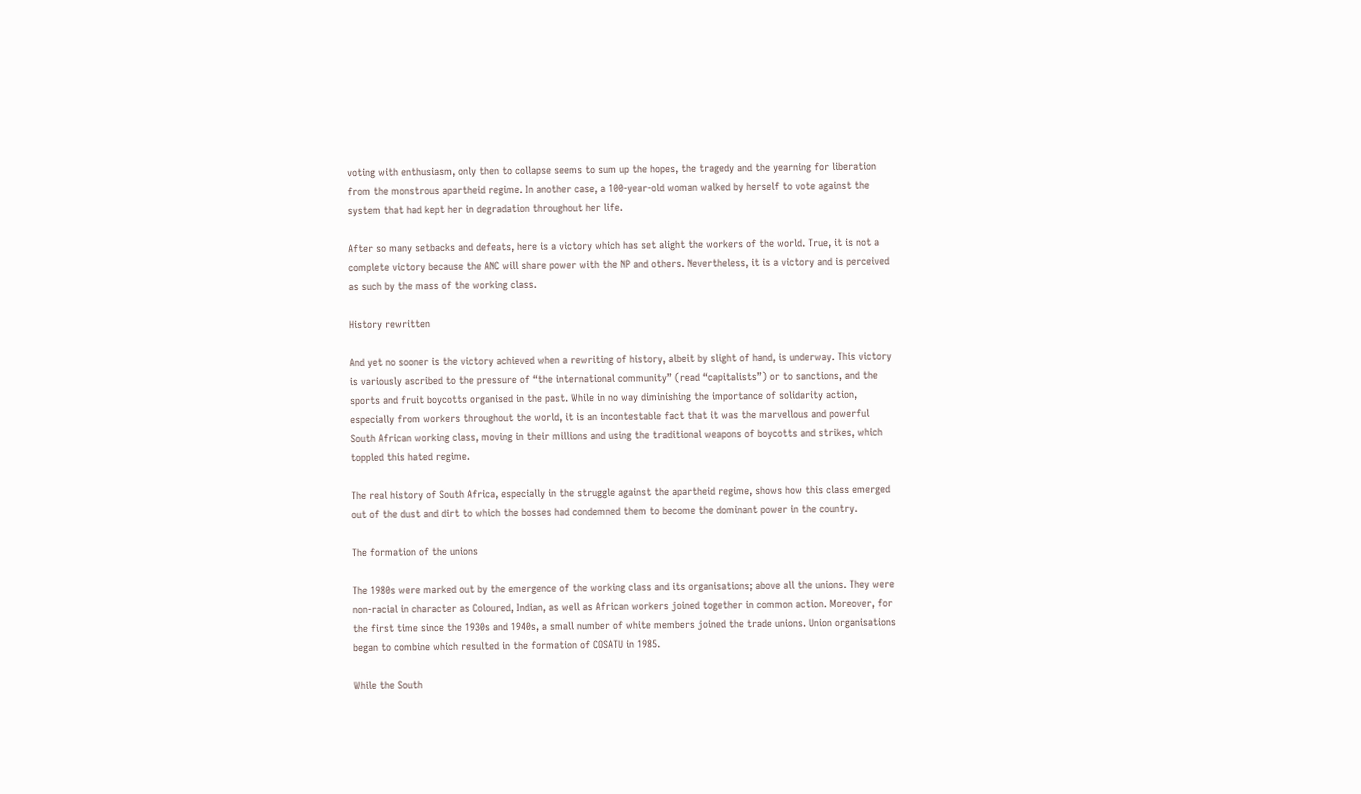voting with enthusiasm, only then to collapse seems to sum up the hopes, the tragedy and the yearning for liberation from the monstrous apartheid regime. In another case, a 100-year-old woman walked by herself to vote against the system that had kept her in degradation throughout her life.

After so many setbacks and defeats, here is a victory which has set alight the workers of the world. True, it is not a complete victory because the ANC will share power with the NP and others. Nevertheless, it is a victory and is perceived as such by the mass of the working class.

History rewritten

And yet no sooner is the victory achieved when a rewriting of history, albeit by slight of hand, is underway. This victory is variously ascribed to the pressure of “the international community” (read “capitalists”) or to sanctions, and the sports and fruit boycotts organised in the past. While in no way diminishing the importance of solidarity action, especially from workers throughout the world, it is an incontestable fact that it was the marvellous and powerful South African working class, moving in their millions and using the traditional weapons of boycotts and strikes, which toppled this hated regime.

The real history of South Africa, especially in the struggle against the apartheid regime, shows how this class emerged out of the dust and dirt to which the bosses had condemned them to become the dominant power in the country.

The formation of the unions

The 1980s were marked out by the emergence of the working class and its organisations; above all the unions. They were non-racial in character as Coloured, Indian, as well as African workers joined together in common action. Moreover, for the first time since the 1930s and 1940s, a small number of white members joined the trade unions. Union organisations began to combine which resulted in the formation of COSATU in 1985.

While the South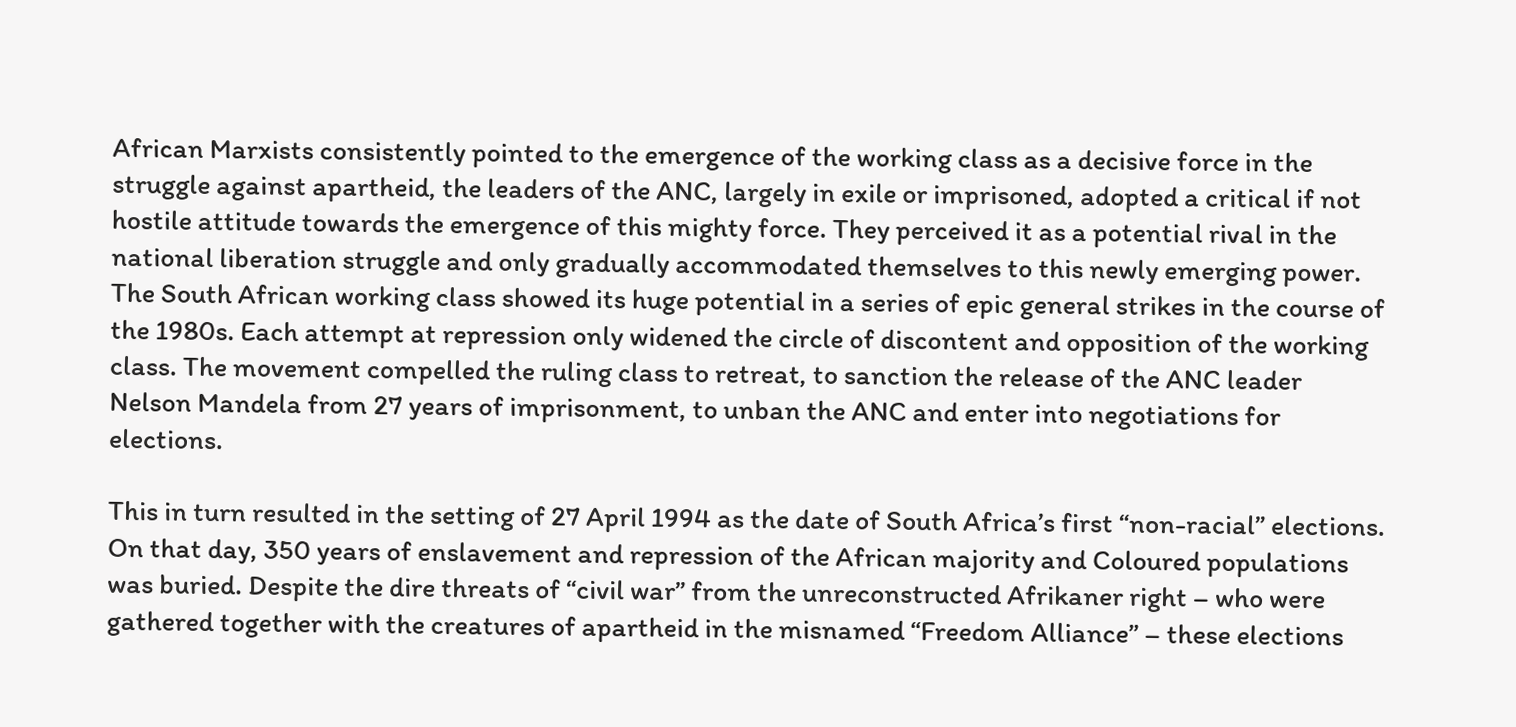African Marxists consistently pointed to the emergence of the working class as a decisive force in the struggle against apartheid, the leaders of the ANC, largely in exile or imprisoned, adopted a critical if not hostile attitude towards the emergence of this mighty force. They perceived it as a potential rival in the national liberation struggle and only gradually accommodated themselves to this newly emerging power. The South African working class showed its huge potential in a series of epic general strikes in the course of the 1980s. Each attempt at repression only widened the circle of discontent and opposition of the working class. The movement compelled the ruling class to retreat, to sanction the release of the ANC leader Nelson Mandela from 27 years of imprisonment, to unban the ANC and enter into negotiations for elections.

This in turn resulted in the setting of 27 April 1994 as the date of South Africa’s first “non-racial” elections. On that day, 350 years of enslavement and repression of the African majority and Coloured populations was buried. Despite the dire threats of “civil war” from the unreconstructed Afrikaner right – who were gathered together with the creatures of apartheid in the misnamed “Freedom Alliance” – these elections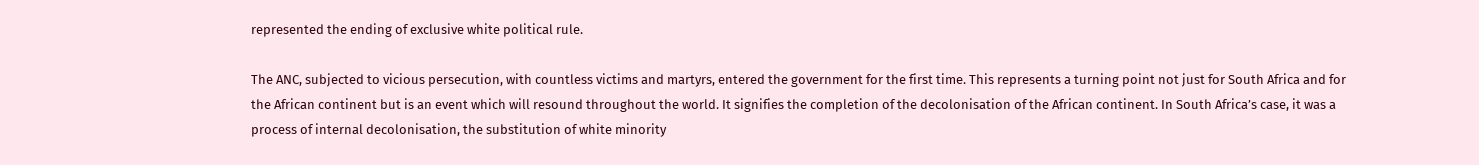represented the ending of exclusive white political rule.

The ANC, subjected to vicious persecution, with countless victims and martyrs, entered the government for the first time. This represents a turning point not just for South Africa and for the African continent but is an event which will resound throughout the world. It signifies the completion of the decolonisation of the African continent. In South Africa’s case, it was a process of internal decolonisation, the substitution of white minority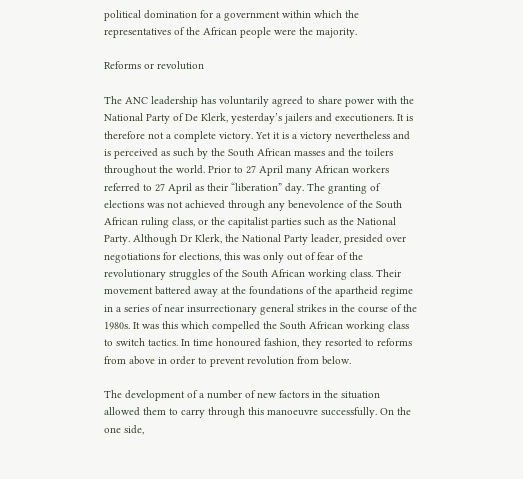political domination for a government within which the representatives of the African people were the majority.

Reforms or revolution

The ANC leadership has voluntarily agreed to share power with the National Party of De Klerk, yesterday’s jailers and executioners. It is therefore not a complete victory. Yet it is a victory nevertheless and is perceived as such by the South African masses and the toilers throughout the world. Prior to 27 April many African workers referred to 27 April as their “liberation” day. The granting of elections was not achieved through any benevolence of the South African ruling class, or the capitalist parties such as the National Party. Although Dr Klerk, the National Party leader, presided over negotiations for elections, this was only out of fear of the revolutionary struggles of the South African working class. Their movement battered away at the foundations of the apartheid regime in a series of near insurrectionary general strikes in the course of the 1980s. It was this which compelled the South African working class to switch tactics. In time honoured fashion, they resorted to reforms from above in order to prevent revolution from below.

The development of a number of new factors in the situation allowed them to carry through this manoeuvre successfully. On the one side,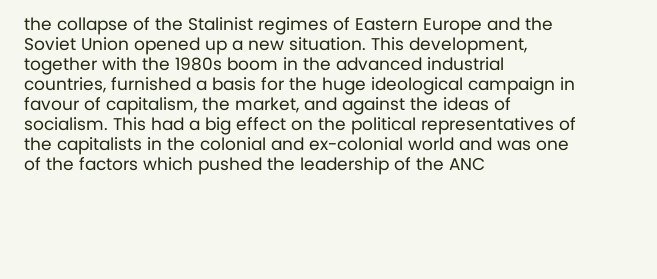the collapse of the Stalinist regimes of Eastern Europe and the Soviet Union opened up a new situation. This development, together with the 1980s boom in the advanced industrial countries, furnished a basis for the huge ideological campaign in favour of capitalism, the market, and against the ideas of socialism. This had a big effect on the political representatives of the capitalists in the colonial and ex-colonial world and was one of the factors which pushed the leadership of the ANC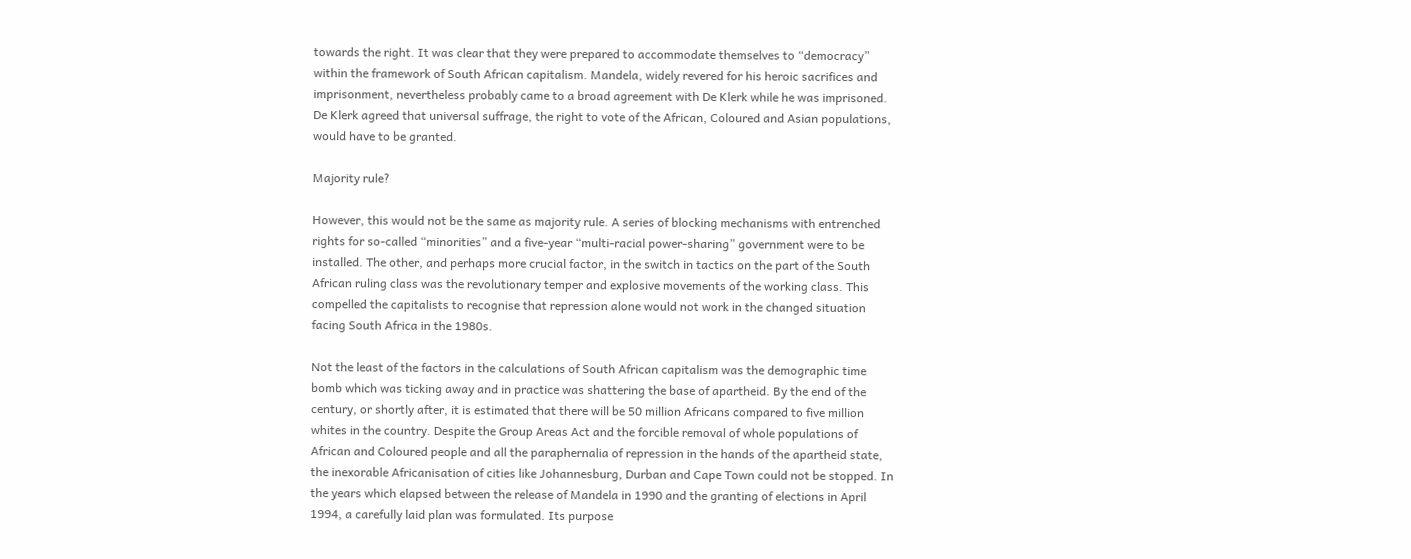towards the right. It was clear that they were prepared to accommodate themselves to “democracy” within the framework of South African capitalism. Mandela, widely revered for his heroic sacrifices and imprisonment, nevertheless probably came to a broad agreement with De Klerk while he was imprisoned. De Klerk agreed that universal suffrage, the right to vote of the African, Coloured and Asian populations, would have to be granted.

Majority rule?

However, this would not be the same as majority rule. A series of blocking mechanisms with entrenched rights for so-called “minorities” and a five-year “multi-racial power-sharing” government were to be installed. The other, and perhaps more crucial factor, in the switch in tactics on the part of the South African ruling class was the revolutionary temper and explosive movements of the working class. This compelled the capitalists to recognise that repression alone would not work in the changed situation facing South Africa in the 1980s.

Not the least of the factors in the calculations of South African capitalism was the demographic time bomb which was ticking away and in practice was shattering the base of apartheid. By the end of the century, or shortly after, it is estimated that there will be 50 million Africans compared to five million whites in the country. Despite the Group Areas Act and the forcible removal of whole populations of African and Coloured people and all the paraphernalia of repression in the hands of the apartheid state, the inexorable Africanisation of cities like Johannesburg, Durban and Cape Town could not be stopped. In the years which elapsed between the release of Mandela in 1990 and the granting of elections in April 1994, a carefully laid plan was formulated. Its purpose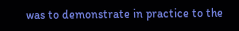was to demonstrate in practice to the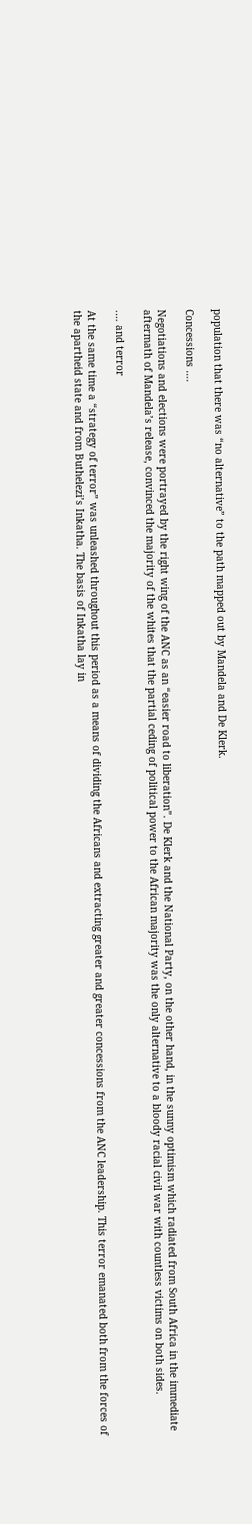population that there was “no alternative” to the path mapped out by Mandela and De Klerk.

Concessions ….

Negotiations and elections were portrayed by the right wing of the ANC as an “easier road to liberation”. De Klerk and the National Party, on the other hand, in the sunny optimism which radiated from South Africa in the immediate aftermath of Mandela’s release, convinced the majority of the whites that the partial ceding of political power to the African majority was the only alternative to a bloody racial civil war with countless victims on both sides.

.… and terror

At the same time a “strategy of terror” was unleashed throughout this period as a means of dividing the Africans and extracting greater and greater concessions from the ANC leadership. This terror emanated both from the forces of the apartheid state and from Buthelezi’s Inkatha. The basis of Inkatha lay in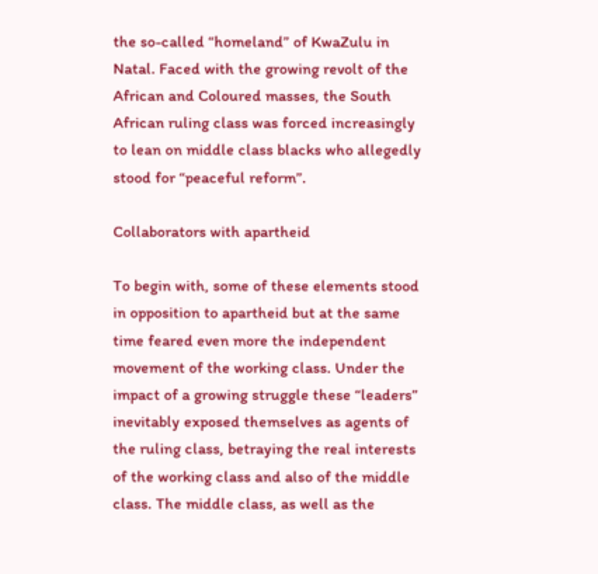the so-called “homeland” of KwaZulu in Natal. Faced with the growing revolt of the African and Coloured masses, the South African ruling class was forced increasingly to lean on middle class blacks who allegedly stood for “peaceful reform”.

Collaborators with apartheid

To begin with, some of these elements stood in opposition to apartheid but at the same time feared even more the independent movement of the working class. Under the impact of a growing struggle these “leaders” inevitably exposed themselves as agents of the ruling class, betraying the real interests of the working class and also of the middle class. The middle class, as well as the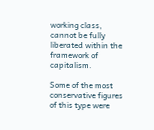working class, cannot be fully liberated within the framework of capitalism.

Some of the most conservative figures of this type were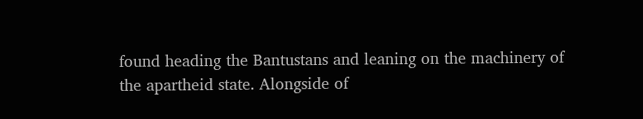found heading the Bantustans and leaning on the machinery of the apartheid state. Alongside of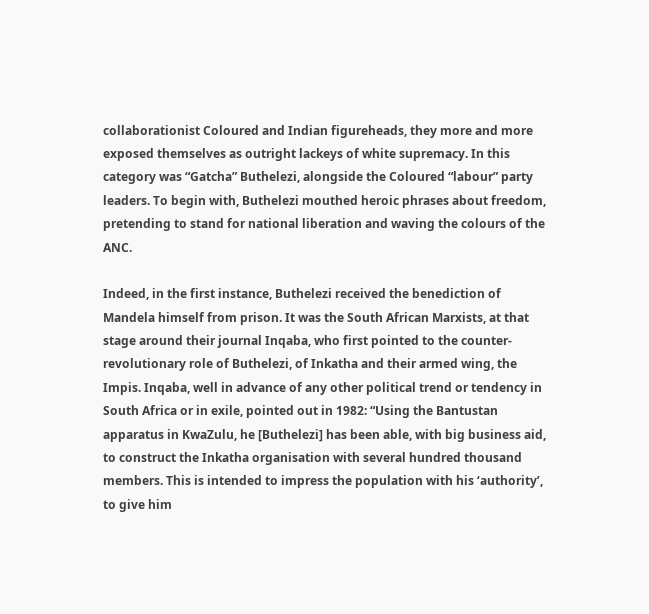collaborationist Coloured and Indian figureheads, they more and more exposed themselves as outright lackeys of white supremacy. In this category was “Gatcha” Buthelezi, alongside the Coloured “labour” party leaders. To begin with, Buthelezi mouthed heroic phrases about freedom, pretending to stand for national liberation and waving the colours of the ANC.

Indeed, in the first instance, Buthelezi received the benediction of Mandela himself from prison. It was the South African Marxists, at that stage around their journal Inqaba, who first pointed to the counter-revolutionary role of Buthelezi, of Inkatha and their armed wing, the Impis. Inqaba, well in advance of any other political trend or tendency in South Africa or in exile, pointed out in 1982: “Using the Bantustan apparatus in KwaZulu, he [Buthelezi] has been able, with big business aid, to construct the Inkatha organisation with several hundred thousand members. This is intended to impress the population with his ‘authority’, to give him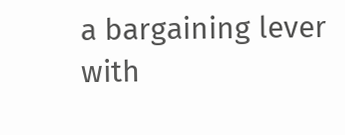a bargaining lever with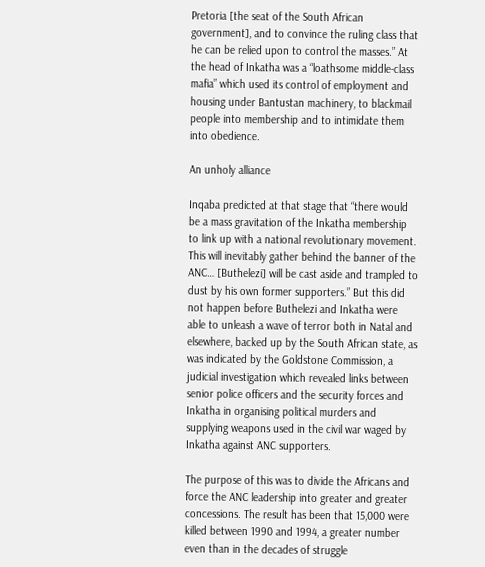Pretoria [the seat of the South African government], and to convince the ruling class that he can be relied upon to control the masses.” At the head of Inkatha was a “loathsome middle-class mafia” which used its control of employment and housing under Bantustan machinery, to blackmail people into membership and to intimidate them into obedience.

An unholy alliance

Inqaba predicted at that stage that “there would be a mass gravitation of the Inkatha membership to link up with a national revolutionary movement. This will inevitably gather behind the banner of the ANC… [Buthelezi] will be cast aside and trampled to dust by his own former supporters.” But this did not happen before Buthelezi and Inkatha were able to unleash a wave of terror both in Natal and elsewhere, backed up by the South African state, as was indicated by the Goldstone Commission, a judicial investigation which revealed links between senior police officers and the security forces and Inkatha in organising political murders and supplying weapons used in the civil war waged by Inkatha against ANC supporters.

The purpose of this was to divide the Africans and force the ANC leadership into greater and greater concessions. The result has been that 15,000 were killed between 1990 and 1994, a greater number even than in the decades of struggle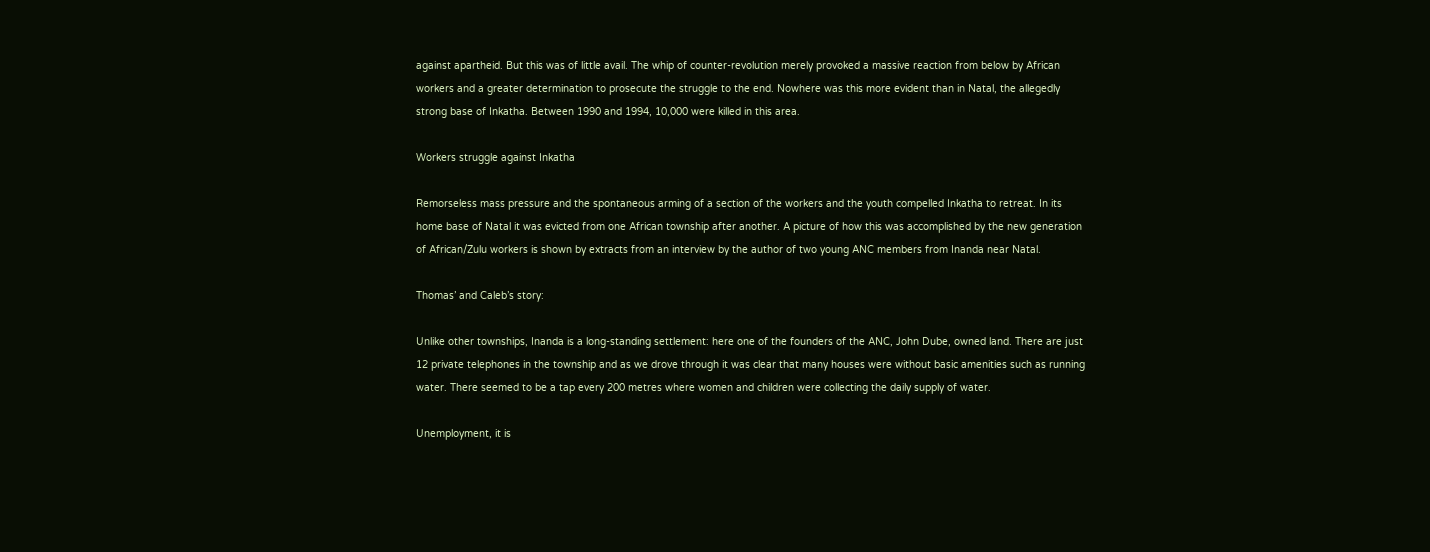against apartheid. But this was of little avail. The whip of counter-revolution merely provoked a massive reaction from below by African workers and a greater determination to prosecute the struggle to the end. Nowhere was this more evident than in Natal, the allegedly strong base of Inkatha. Between 1990 and 1994, 10,000 were killed in this area.

Workers struggle against Inkatha

Remorseless mass pressure and the spontaneous arming of a section of the workers and the youth compelled Inkatha to retreat. In its home base of Natal it was evicted from one African township after another. A picture of how this was accomplished by the new generation of African/Zulu workers is shown by extracts from an interview by the author of two young ANC members from Inanda near Natal.

Thomas’ and Caleb’s story:

Unlike other townships, Inanda is a long-standing settlement: here one of the founders of the ANC, John Dube, owned land. There are just 12 private telephones in the township and as we drove through it was clear that many houses were without basic amenities such as running water. There seemed to be a tap every 200 metres where women and children were collecting the daily supply of water.

Unemployment, it is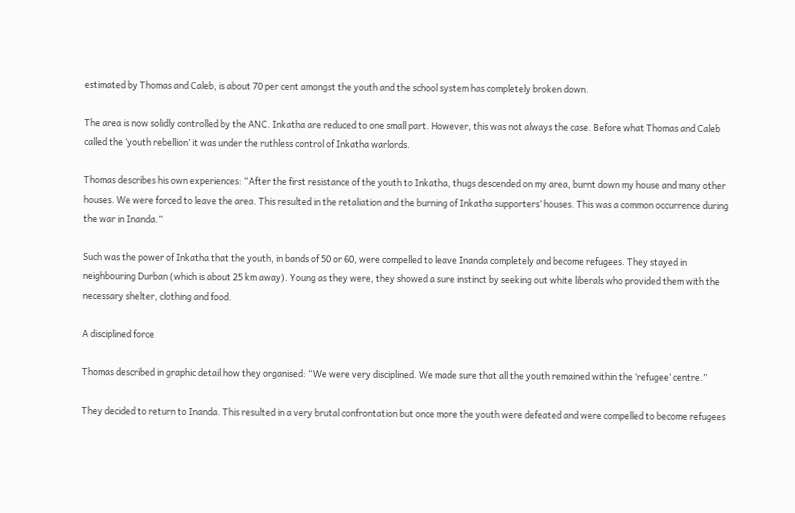estimated by Thomas and Caleb, is about 70 per cent amongst the youth and the school system has completely broken down.

The area is now solidly controlled by the ANC. Inkatha are reduced to one small part. However, this was not always the case. Before what Thomas and Caleb called the ‘youth rebellion’ it was under the ruthless control of Inkatha warlords.

Thomas describes his own experiences: “After the first resistance of the youth to Inkatha, thugs descended on my area, burnt down my house and many other houses. We were forced to leave the area. This resulted in the retaliation and the burning of Inkatha supporters’ houses. This was a common occurrence during the war in Inanda.”

Such was the power of Inkatha that the youth, in bands of 50 or 60, were compelled to leave Inanda completely and become refugees. They stayed in neighbouring Durban (which is about 25 km away). Young as they were, they showed a sure instinct by seeking out white liberals who provided them with the necessary shelter, clothing and food.

A disciplined force

Thomas described in graphic detail how they organised: “We were very disciplined. We made sure that all the youth remained within the ‘refugee’ centre.”

They decided to return to Inanda. This resulted in a very brutal confrontation but once more the youth were defeated and were compelled to become refugees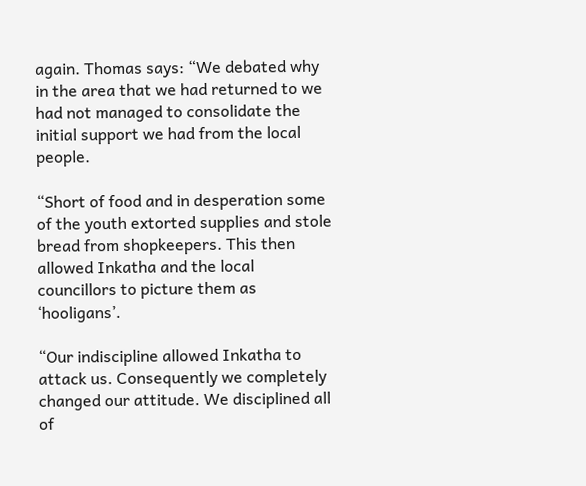again. Thomas says: “We debated why in the area that we had returned to we had not managed to consolidate the initial support we had from the local people.

“Short of food and in desperation some of the youth extorted supplies and stole bread from shopkeepers. This then allowed Inkatha and the local councillors to picture them as ‘hooligans’.

“Our indiscipline allowed Inkatha to attack us. Consequently we completely changed our attitude. We disciplined all of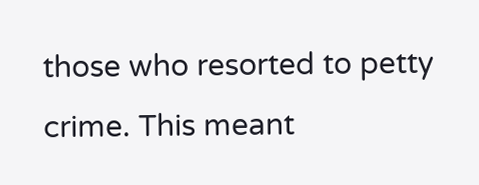those who resorted to petty crime. This meant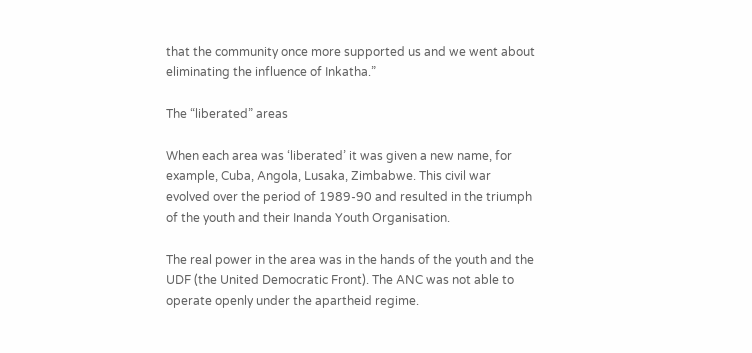that the community once more supported us and we went about eliminating the influence of Inkatha.”

The “liberated” areas

When each area was ‘liberated’ it was given a new name, for example, Cuba, Angola, Lusaka, Zimbabwe. This civil war evolved over the period of 1989-90 and resulted in the triumph of the youth and their Inanda Youth Organisation.

The real power in the area was in the hands of the youth and the UDF (the United Democratic Front). The ANC was not able to operate openly under the apartheid regime.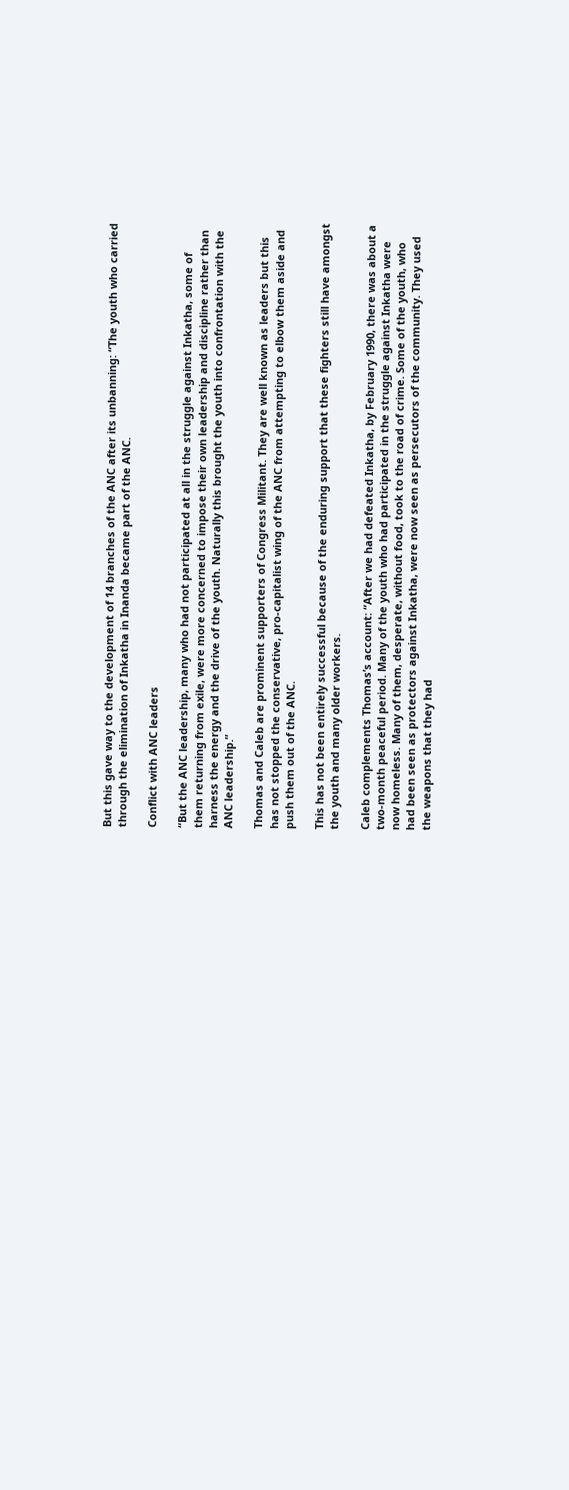But this gave way to the development of 14 branches of the ANC after its unbanning: “The youth who carried through the elimination of Inkatha in Inanda became part of the ANC.

Conflict with ANC leaders

“But the ANC leadership, many who had not participated at all in the struggle against Inkatha, some of them returning from exile, were more concerned to impose their own leadership and discipline rather than harness the energy and the drive of the youth. Naturally this brought the youth into confrontation with the ANC leadership.”

Thomas and Caleb are prominent supporters of Congress Militant. They are well known as leaders but this has not stopped the conservative, pro-capitalist wing of the ANC from attempting to elbow them aside and push them out of the ANC.

This has not been entirely successful because of the enduring support that these fighters still have amongst the youth and many older workers.

Caleb complements Thomas’s account: “After we had defeated Inkatha, by February 1990, there was about a two-month peaceful period. Many of the youth who had participated in the struggle against Inkatha were now homeless. Many of them, desperate, without food, took to the road of crime. Some of the youth, who had been seen as protectors against Inkatha, were now seen as persecutors of the community. They used the weapons that they had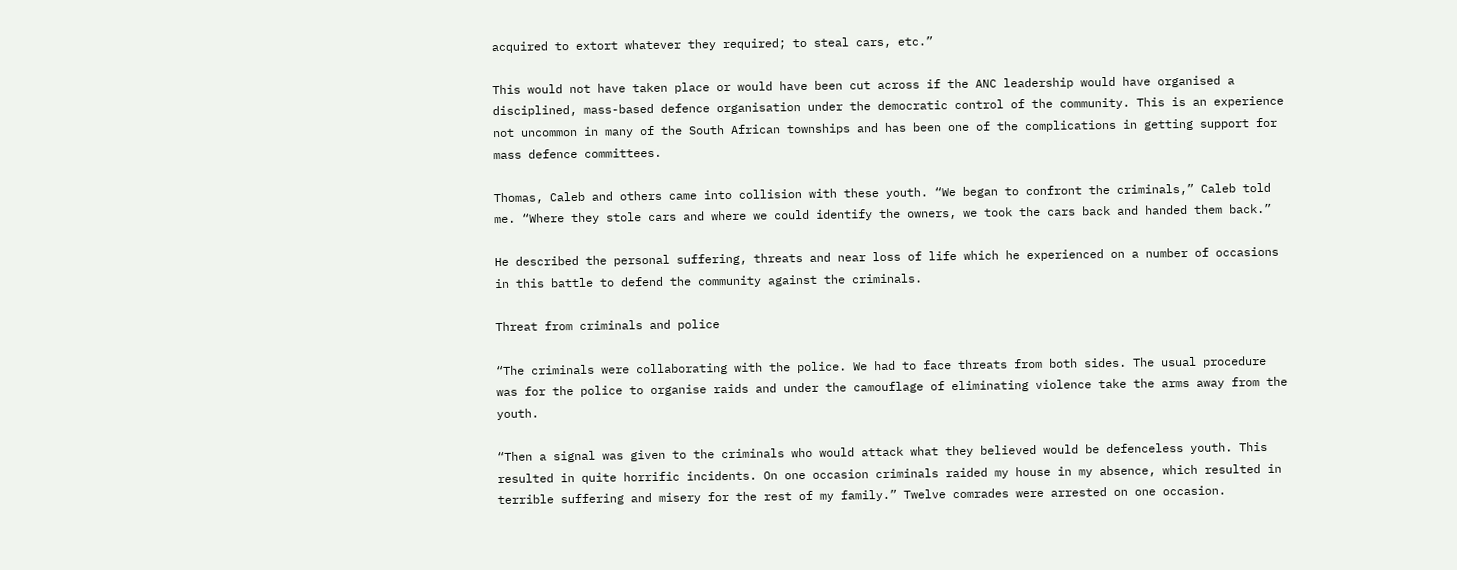acquired to extort whatever they required; to steal cars, etc.”

This would not have taken place or would have been cut across if the ANC leadership would have organised a disciplined, mass-based defence organisation under the democratic control of the community. This is an experience not uncommon in many of the South African townships and has been one of the complications in getting support for mass defence committees.

Thomas, Caleb and others came into collision with these youth. “We began to confront the criminals,” Caleb told me. “Where they stole cars and where we could identify the owners, we took the cars back and handed them back.”

He described the personal suffering, threats and near loss of life which he experienced on a number of occasions in this battle to defend the community against the criminals.

Threat from criminals and police

“The criminals were collaborating with the police. We had to face threats from both sides. The usual procedure was for the police to organise raids and under the camouflage of eliminating violence take the arms away from the youth.

“Then a signal was given to the criminals who would attack what they believed would be defenceless youth. This resulted in quite horrific incidents. On one occasion criminals raided my house in my absence, which resulted in terrible suffering and misery for the rest of my family.” Twelve comrades were arrested on one occasion.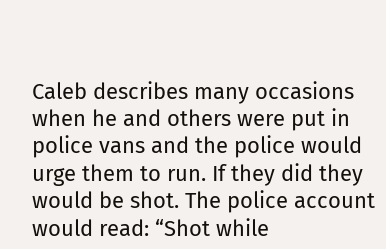Caleb describes many occasions when he and others were put in police vans and the police would urge them to run. If they did they would be shot. The police account would read: “Shot while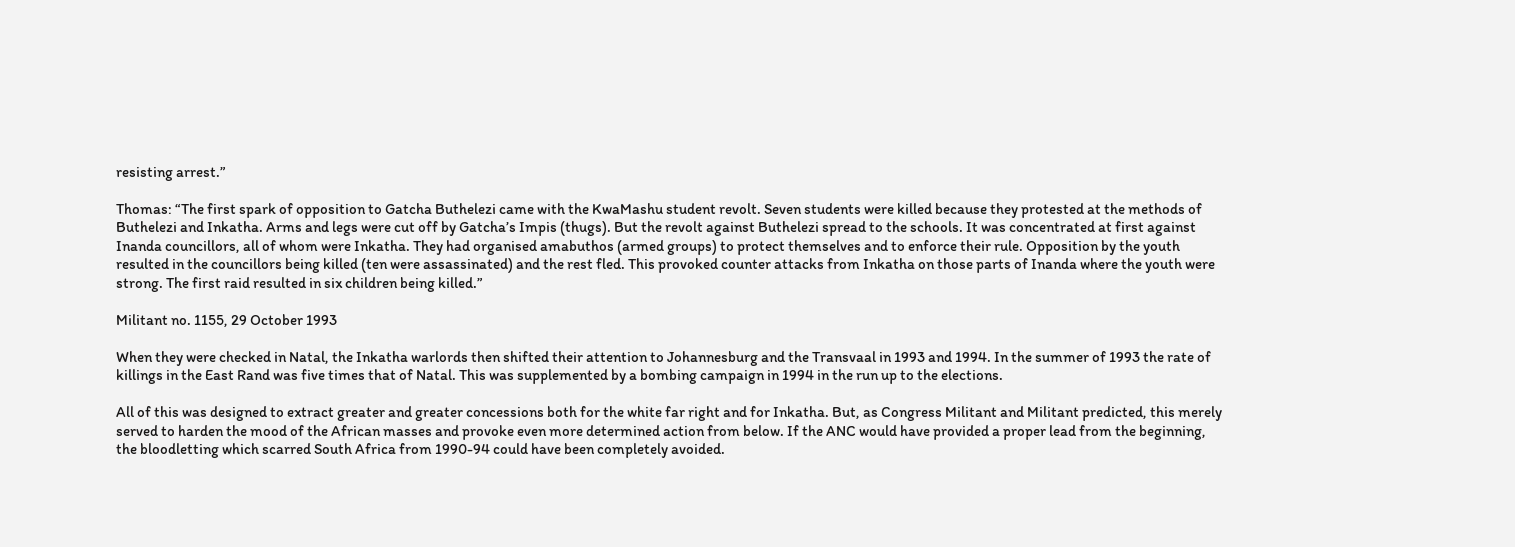resisting arrest.”

Thomas: “The first spark of opposition to Gatcha Buthelezi came with the KwaMashu student revolt. Seven students were killed because they protested at the methods of Buthelezi and Inkatha. Arms and legs were cut off by Gatcha’s Impis (thugs). But the revolt against Buthelezi spread to the schools. It was concentrated at first against Inanda councillors, all of whom were Inkatha. They had organised amabuthos (armed groups) to protect themselves and to enforce their rule. Opposition by the youth resulted in the councillors being killed (ten were assassinated) and the rest fled. This provoked counter attacks from Inkatha on those parts of Inanda where the youth were strong. The first raid resulted in six children being killed.”

Militant no. 1155, 29 October 1993

When they were checked in Natal, the Inkatha warlords then shifted their attention to Johannesburg and the Transvaal in 1993 and 1994. In the summer of 1993 the rate of killings in the East Rand was five times that of Natal. This was supplemented by a bombing campaign in 1994 in the run up to the elections.

All of this was designed to extract greater and greater concessions both for the white far right and for Inkatha. But, as Congress Militant and Militant predicted, this merely served to harden the mood of the African masses and provoke even more determined action from below. If the ANC would have provided a proper lead from the beginning, the bloodletting which scarred South Africa from 1990-94 could have been completely avoided.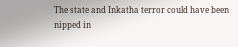The state and Inkatha terror could have been nipped in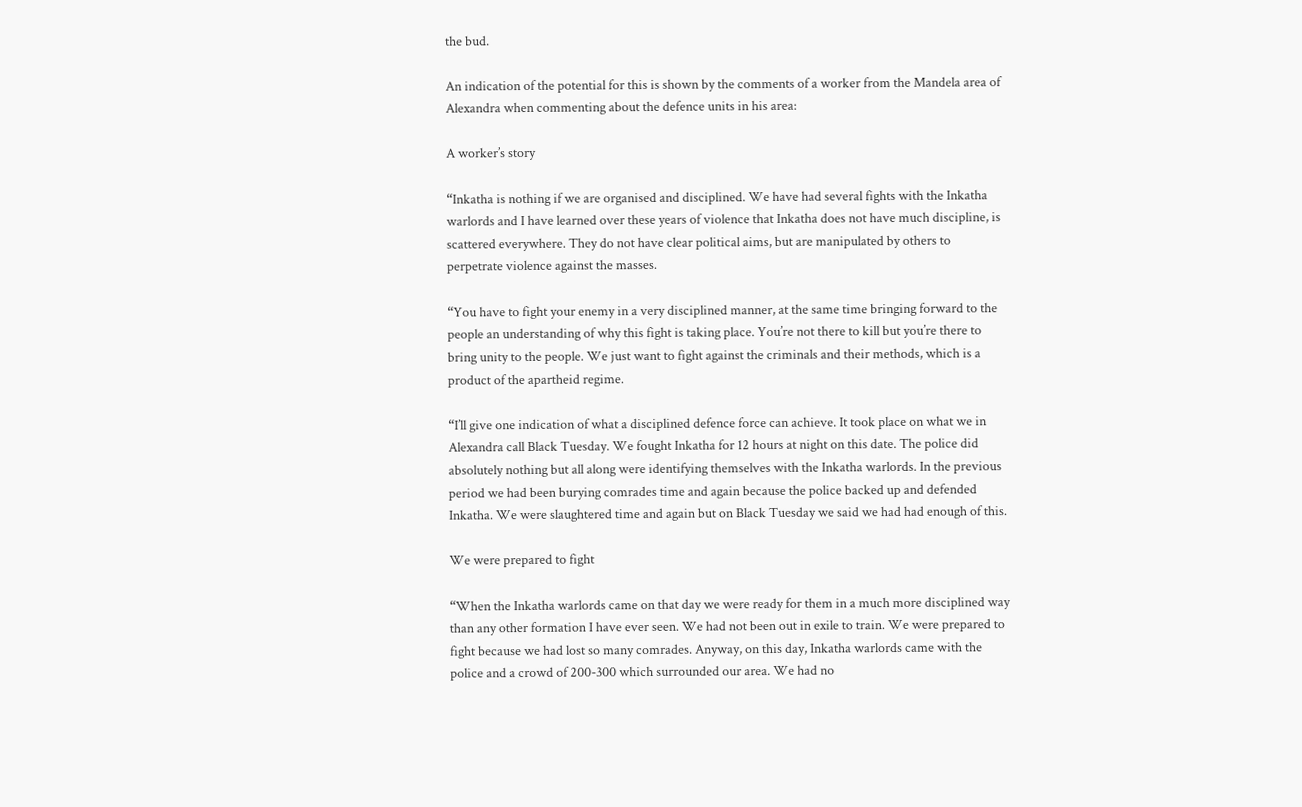the bud.

An indication of the potential for this is shown by the comments of a worker from the Mandela area of Alexandra when commenting about the defence units in his area:

A worker’s story

“Inkatha is nothing if we are organised and disciplined. We have had several fights with the Inkatha warlords and I have learned over these years of violence that Inkatha does not have much discipline, is scattered everywhere. They do not have clear political aims, but are manipulated by others to perpetrate violence against the masses.

“You have to fight your enemy in a very disciplined manner, at the same time bringing forward to the people an understanding of why this fight is taking place. You’re not there to kill but you’re there to bring unity to the people. We just want to fight against the criminals and their methods, which is a product of the apartheid regime.

“I’ll give one indication of what a disciplined defence force can achieve. It took place on what we in Alexandra call Black Tuesday. We fought Inkatha for 12 hours at night on this date. The police did absolutely nothing but all along were identifying themselves with the Inkatha warlords. In the previous period we had been burying comrades time and again because the police backed up and defended Inkatha. We were slaughtered time and again but on Black Tuesday we said we had had enough of this.

We were prepared to fight

“When the Inkatha warlords came on that day we were ready for them in a much more disciplined way than any other formation I have ever seen. We had not been out in exile to train. We were prepared to fight because we had lost so many comrades. Anyway, on this day, Inkatha warlords came with the police and a crowd of 200-300 which surrounded our area. We had no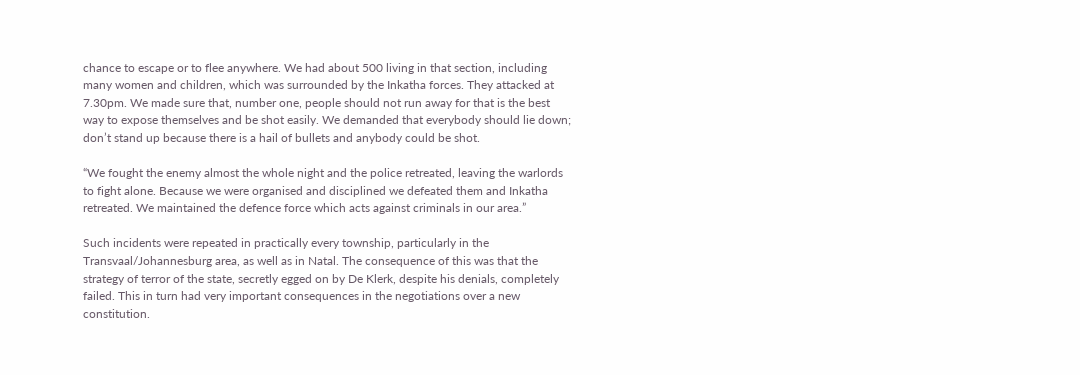chance to escape or to flee anywhere. We had about 500 living in that section, including many women and children, which was surrounded by the Inkatha forces. They attacked at 7.30pm. We made sure that, number one, people should not run away for that is the best way to expose themselves and be shot easily. We demanded that everybody should lie down; don’t stand up because there is a hail of bullets and anybody could be shot.

“We fought the enemy almost the whole night and the police retreated, leaving the warlords to fight alone. Because we were organised and disciplined we defeated them and Inkatha retreated. We maintained the defence force which acts against criminals in our area.”

Such incidents were repeated in practically every township, particularly in the Transvaal/Johannesburg area, as well as in Natal. The consequence of this was that the strategy of terror of the state, secretly egged on by De Klerk, despite his denials, completely failed. This in turn had very important consequences in the negotiations over a new constitution.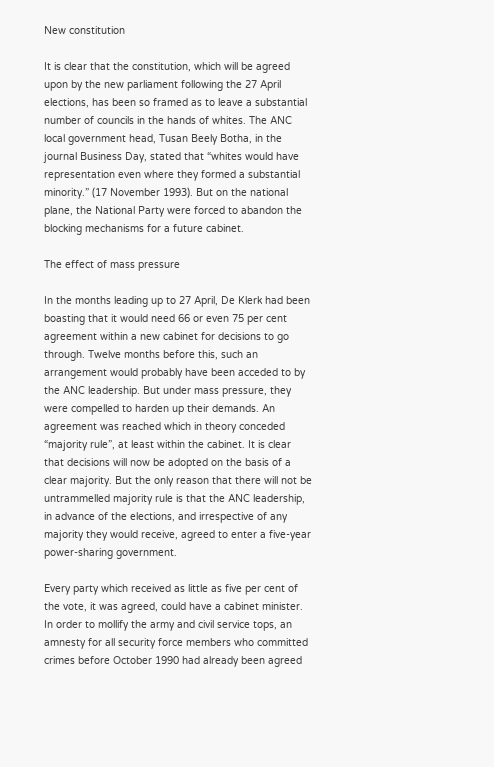New constitution

It is clear that the constitution, which will be agreed upon by the new parliament following the 27 April elections, has been so framed as to leave a substantial number of councils in the hands of whites. The ANC local government head, Tusan Beely Botha, in the journal Business Day, stated that “whites would have representation even where they formed a substantial minority.” (17 November 1993). But on the national plane, the National Party were forced to abandon the blocking mechanisms for a future cabinet.

The effect of mass pressure

In the months leading up to 27 April, De Klerk had been boasting that it would need 66 or even 75 per cent agreement within a new cabinet for decisions to go through. Twelve months before this, such an arrangement would probably have been acceded to by the ANC leadership. But under mass pressure, they were compelled to harden up their demands. An agreement was reached which in theory conceded “majority rule”, at least within the cabinet. It is clear that decisions will now be adopted on the basis of a clear majority. But the only reason that there will not be untrammelled majority rule is that the ANC leadership, in advance of the elections, and irrespective of any majority they would receive, agreed to enter a five-year power-sharing government.

Every party which received as little as five per cent of the vote, it was agreed, could have a cabinet minister. In order to mollify the army and civil service tops, an amnesty for all security force members who committed crimes before October 1990 had already been agreed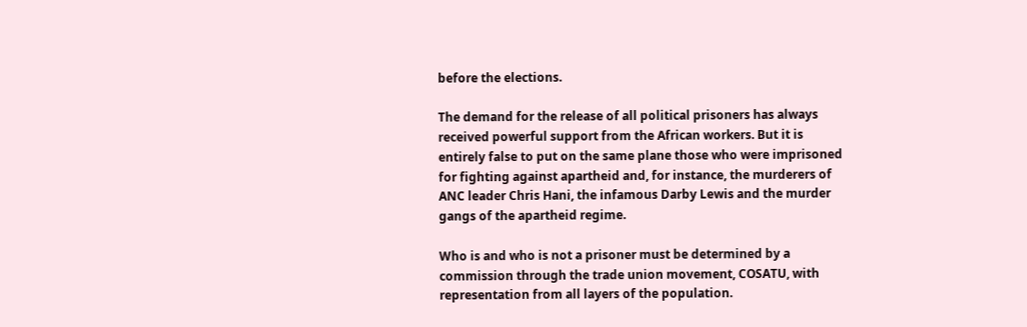before the elections.

The demand for the release of all political prisoners has always received powerful support from the African workers. But it is entirely false to put on the same plane those who were imprisoned for fighting against apartheid and, for instance, the murderers of ANC leader Chris Hani, the infamous Darby Lewis and the murder gangs of the apartheid regime.

Who is and who is not a prisoner must be determined by a commission through the trade union movement, COSATU, with representation from all layers of the population.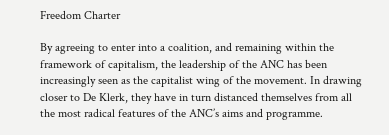Freedom Charter

By agreeing to enter into a coalition, and remaining within the framework of capitalism, the leadership of the ANC has been increasingly seen as the capitalist wing of the movement. In drawing closer to De Klerk, they have in turn distanced themselves from all the most radical features of the ANC’s aims and programme.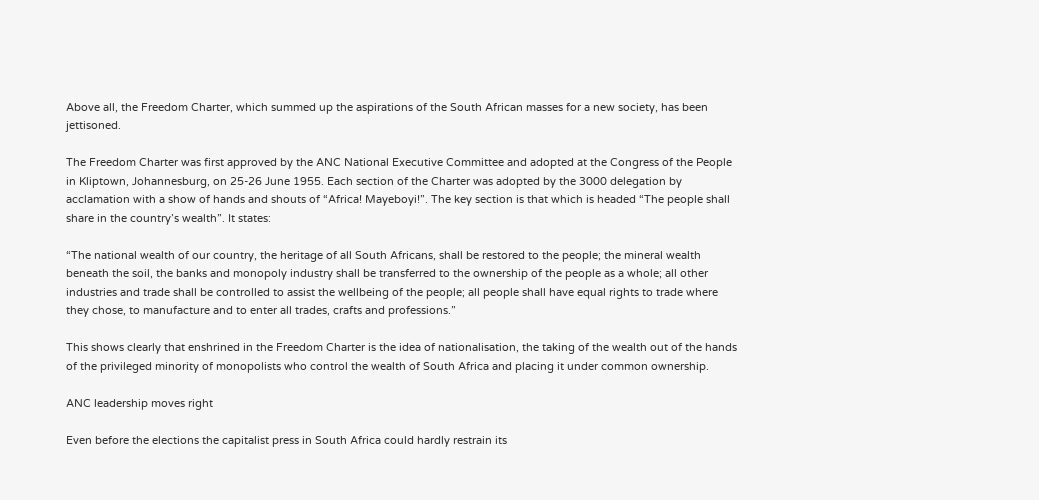Above all, the Freedom Charter, which summed up the aspirations of the South African masses for a new society, has been jettisoned.

The Freedom Charter was first approved by the ANC National Executive Committee and adopted at the Congress of the People in Kliptown, Johannesburg, on 25-26 June 1955. Each section of the Charter was adopted by the 3000 delegation by acclamation with a show of hands and shouts of “Africa! Mayeboyi!”. The key section is that which is headed “The people shall share in the country’s wealth”. It states:

“The national wealth of our country, the heritage of all South Africans, shall be restored to the people; the mineral wealth beneath the soil, the banks and monopoly industry shall be transferred to the ownership of the people as a whole; all other industries and trade shall be controlled to assist the wellbeing of the people; all people shall have equal rights to trade where they chose, to manufacture and to enter all trades, crafts and professions.”

This shows clearly that enshrined in the Freedom Charter is the idea of nationalisation, the taking of the wealth out of the hands of the privileged minority of monopolists who control the wealth of South Africa and placing it under common ownership.

ANC leadership moves right

Even before the elections the capitalist press in South Africa could hardly restrain its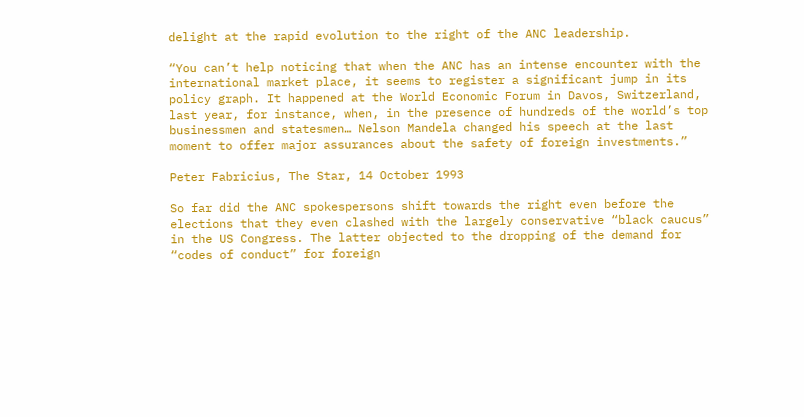delight at the rapid evolution to the right of the ANC leadership.

“You can’t help noticing that when the ANC has an intense encounter with the international market place, it seems to register a significant jump in its policy graph. It happened at the World Economic Forum in Davos, Switzerland, last year, for instance, when, in the presence of hundreds of the world’s top businessmen and statesmen… Nelson Mandela changed his speech at the last moment to offer major assurances about the safety of foreign investments.”

Peter Fabricius, The Star, 14 October 1993

So far did the ANC spokespersons shift towards the right even before the elections that they even clashed with the largely conservative “black caucus” in the US Congress. The latter objected to the dropping of the demand for “codes of conduct” for foreign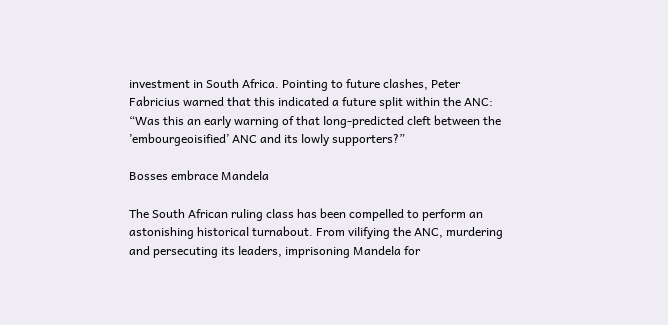investment in South Africa. Pointing to future clashes, Peter Fabricius warned that this indicated a future split within the ANC: “Was this an early warning of that long-predicted cleft between the ’embourgeoisified’ ANC and its lowly supporters?”

Bosses embrace Mandela

The South African ruling class has been compelled to perform an astonishing historical turnabout. From vilifying the ANC, murdering and persecuting its leaders, imprisoning Mandela for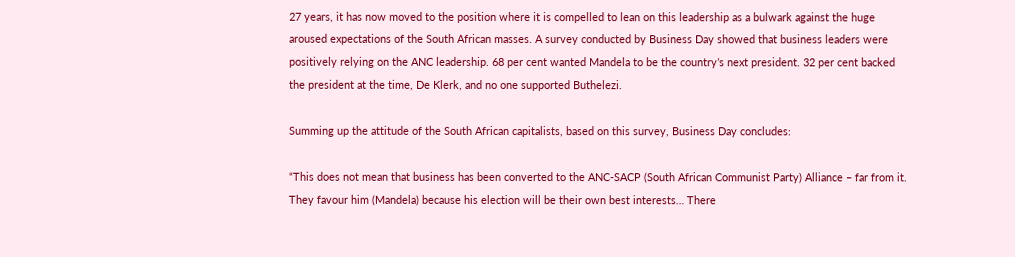27 years, it has now moved to the position where it is compelled to lean on this leadership as a bulwark against the huge aroused expectations of the South African masses. A survey conducted by Business Day showed that business leaders were positively relying on the ANC leadership. 68 per cent wanted Mandela to be the country’s next president. 32 per cent backed the president at the time, De Klerk, and no one supported Buthelezi.

Summing up the attitude of the South African capitalists, based on this survey, Business Day concludes:

“This does not mean that business has been converted to the ANC-SACP (South African Communist Party) Alliance – far from it. They favour him (Mandela) because his election will be their own best interests… There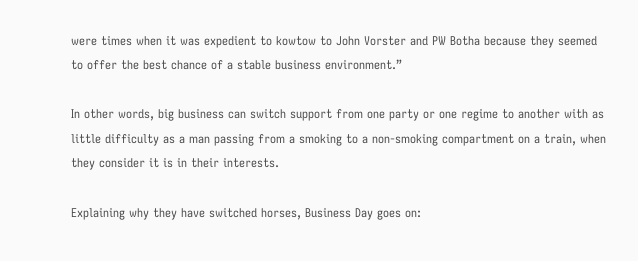were times when it was expedient to kowtow to John Vorster and PW Botha because they seemed to offer the best chance of a stable business environment.”

In other words, big business can switch support from one party or one regime to another with as little difficulty as a man passing from a smoking to a non-smoking compartment on a train, when they consider it is in their interests.

Explaining why they have switched horses, Business Day goes on: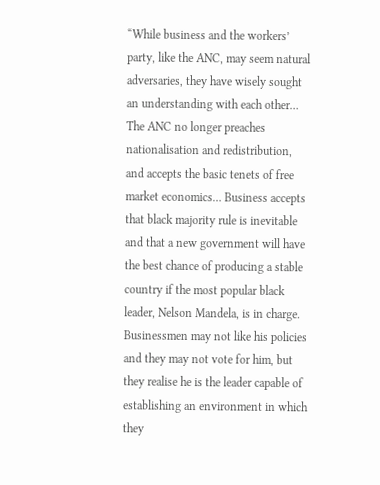“While business and the workers’ party, like the ANC, may seem natural adversaries, they have wisely sought an understanding with each other… The ANC no longer preaches nationalisation and redistribution, and accepts the basic tenets of free market economics… Business accepts that black majority rule is inevitable and that a new government will have the best chance of producing a stable country if the most popular black leader, Nelson Mandela, is in charge. Businessmen may not like his policies and they may not vote for him, but they realise he is the leader capable of establishing an environment in which they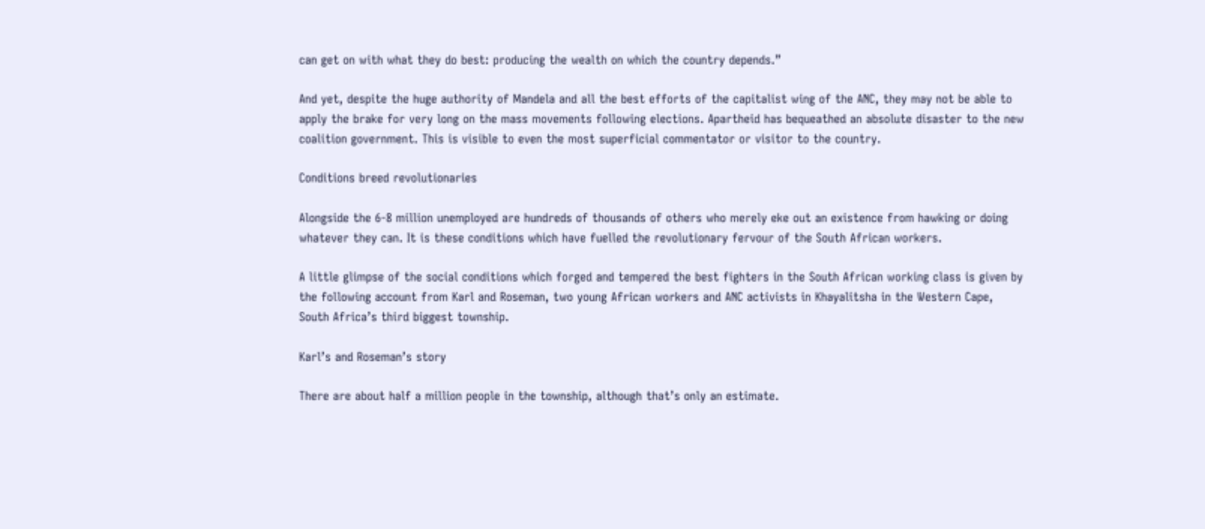can get on with what they do best: producing the wealth on which the country depends.”

And yet, despite the huge authority of Mandela and all the best efforts of the capitalist wing of the ANC, they may not be able to apply the brake for very long on the mass movements following elections. Apartheid has bequeathed an absolute disaster to the new coalition government. This is visible to even the most superficial commentator or visitor to the country.

Conditions breed revolutionaries

Alongside the 6-8 million unemployed are hundreds of thousands of others who merely eke out an existence from hawking or doing whatever they can. It is these conditions which have fuelled the revolutionary fervour of the South African workers.

A little glimpse of the social conditions which forged and tempered the best fighters in the South African working class is given by the following account from Karl and Roseman, two young African workers and ANC activists in Khayalitsha in the Western Cape, South Africa’s third biggest township.

Karl’s and Roseman’s story

There are about half a million people in the township, although that’s only an estimate.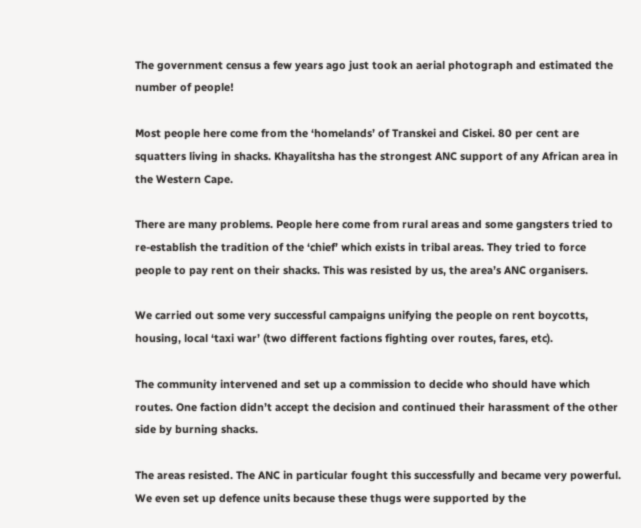The government census a few years ago just took an aerial photograph and estimated the number of people!

Most people here come from the ‘homelands’ of Transkei and Ciskei. 80 per cent are squatters living in shacks. Khayalitsha has the strongest ANC support of any African area in the Western Cape.

There are many problems. People here come from rural areas and some gangsters tried to re-establish the tradition of the ‘chief’ which exists in tribal areas. They tried to force people to pay rent on their shacks. This was resisted by us, the area’s ANC organisers.

We carried out some very successful campaigns unifying the people on rent boycotts, housing, local ‘taxi war’ (two different factions fighting over routes, fares, etc).

The community intervened and set up a commission to decide who should have which routes. One faction didn’t accept the decision and continued their harassment of the other side by burning shacks.

The areas resisted. The ANC in particular fought this successfully and became very powerful. We even set up defence units because these thugs were supported by the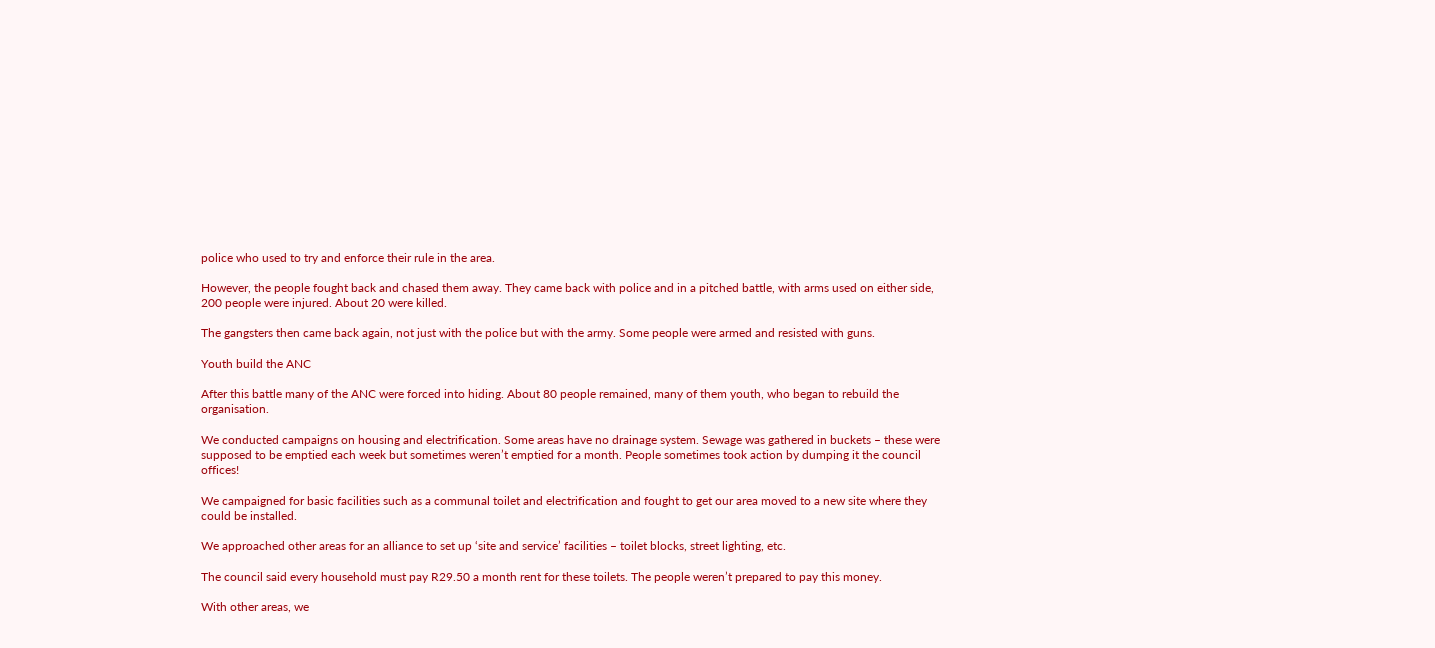police who used to try and enforce their rule in the area.

However, the people fought back and chased them away. They came back with police and in a pitched battle, with arms used on either side, 200 people were injured. About 20 were killed.

The gangsters then came back again, not just with the police but with the army. Some people were armed and resisted with guns.

Youth build the ANC

After this battle many of the ANC were forced into hiding. About 80 people remained, many of them youth, who began to rebuild the organisation.

We conducted campaigns on housing and electrification. Some areas have no drainage system. Sewage was gathered in buckets – these were supposed to be emptied each week but sometimes weren’t emptied for a month. People sometimes took action by dumping it the council offices!

We campaigned for basic facilities such as a communal toilet and electrification and fought to get our area moved to a new site where they could be installed.

We approached other areas for an alliance to set up ‘site and service’ facilities – toilet blocks, street lighting, etc.

The council said every household must pay R29.50 a month rent for these toilets. The people weren’t prepared to pay this money.

With other areas, we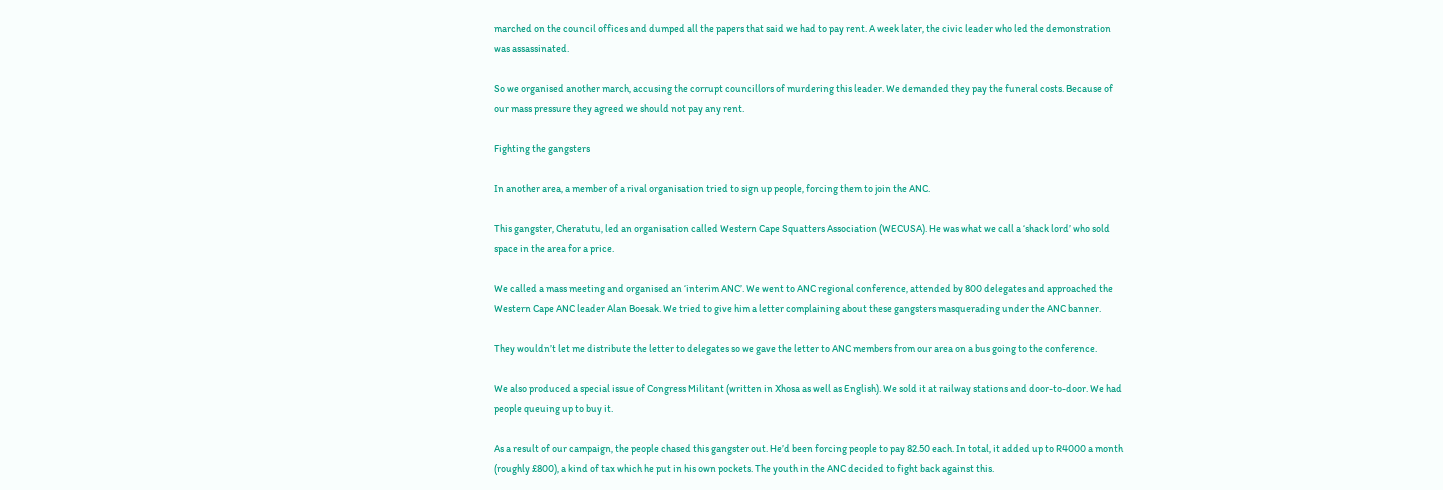marched on the council offices and dumped all the papers that said we had to pay rent. A week later, the civic leader who led the demonstration was assassinated.

So we organised another march, accusing the corrupt councillors of murdering this leader. We demanded they pay the funeral costs. Because of our mass pressure they agreed we should not pay any rent.

Fighting the gangsters

In another area, a member of a rival organisation tried to sign up people, forcing them to join the ANC.

This gangster, Cheratutu, led an organisation called Western Cape Squatters Association (WECUSA). He was what we call a ‘shack lord’ who sold space in the area for a price.

We called a mass meeting and organised an ‘interim ANC’. We went to ANC regional conference, attended by 800 delegates and approached the Western Cape ANC leader Alan Boesak. We tried to give him a letter complaining about these gangsters masquerading under the ANC banner.

They wouldn’t let me distribute the letter to delegates so we gave the letter to ANC members from our area on a bus going to the conference.

We also produced a special issue of Congress Militant (written in Xhosa as well as English). We sold it at railway stations and door-to-door. We had people queuing up to buy it.

As a result of our campaign, the people chased this gangster out. He’d been forcing people to pay 82.50 each. In total, it added up to R4000 a month (roughly £800), a kind of tax which he put in his own pockets. The youth in the ANC decided to fight back against this.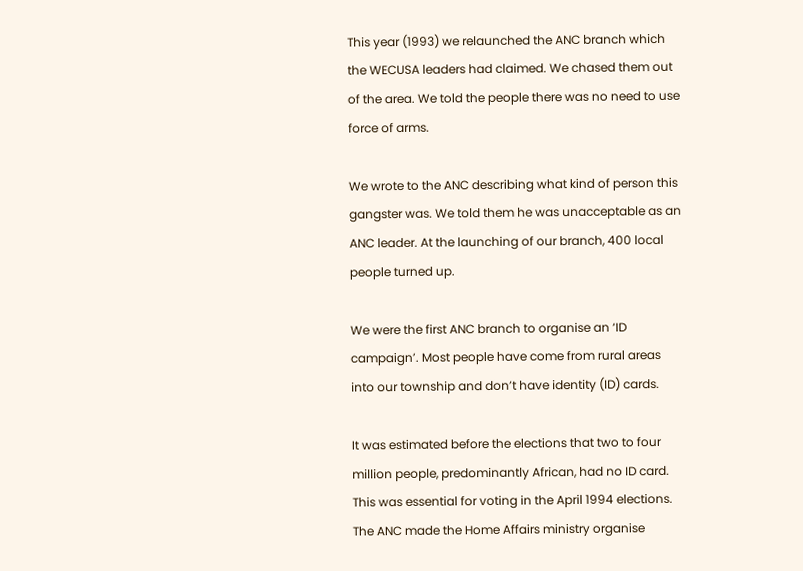This year (1993) we relaunched the ANC branch which the WECUSA leaders had claimed. We chased them out of the area. We told the people there was no need to use force of arms.

We wrote to the ANC describing what kind of person this gangster was. We told them he was unacceptable as an ANC leader. At the launching of our branch, 400 local people turned up.

We were the first ANC branch to organise an ‘ID campaign’. Most people have come from rural areas into our township and don’t have identity (ID) cards.

It was estimated before the elections that two to four million people, predominantly African, had no ID card. This was essential for voting in the April 1994 elections. The ANC made the Home Affairs ministry organise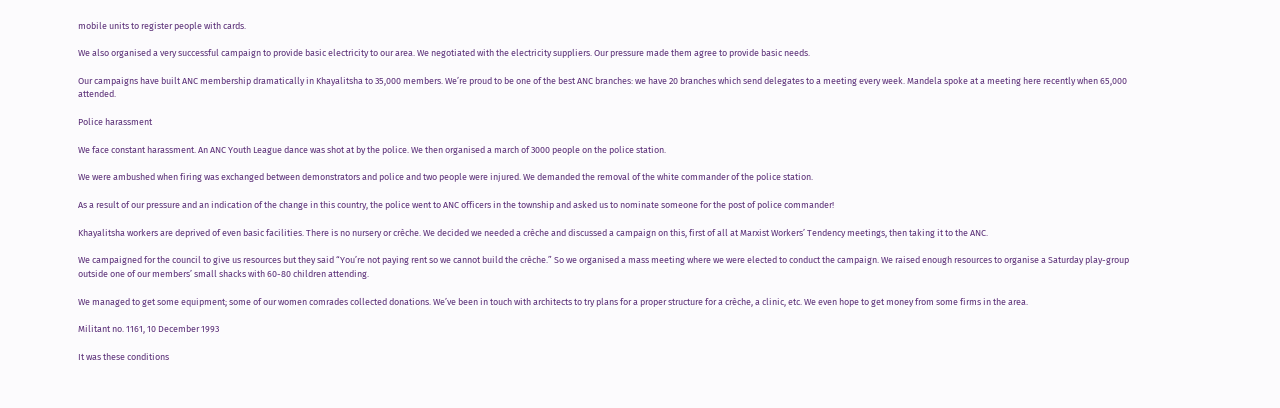mobile units to register people with cards.

We also organised a very successful campaign to provide basic electricity to our area. We negotiated with the electricity suppliers. Our pressure made them agree to provide basic needs.

Our campaigns have built ANC membership dramatically in Khayalitsha to 35,000 members. We’re proud to be one of the best ANC branches: we have 20 branches which send delegates to a meeting every week. Mandela spoke at a meeting here recently when 65,000 attended.

Police harassment

We face constant harassment. An ANC Youth League dance was shot at by the police. We then organised a march of 3000 people on the police station.

We were ambushed when firing was exchanged between demonstrators and police and two people were injured. We demanded the removal of the white commander of the police station.

As a result of our pressure and an indication of the change in this country, the police went to ANC officers in the township and asked us to nominate someone for the post of police commander!

Khayalitsha workers are deprived of even basic facilities. There is no nursery or crèche. We decided we needed a crèche and discussed a campaign on this, first of all at Marxist Workers’ Tendency meetings, then taking it to the ANC.

We campaigned for the council to give us resources but they said “You’re not paying rent so we cannot build the crèche.” So we organised a mass meeting where we were elected to conduct the campaign. We raised enough resources to organise a Saturday play-group outside one of our members’ small shacks with 60-80 children attending.

We managed to get some equipment; some of our women comrades collected donations. We’ve been in touch with architects to try plans for a proper structure for a crèche, a clinic, etc. We even hope to get money from some firms in the area.

Militant no. 1161, 10 December 1993

It was these conditions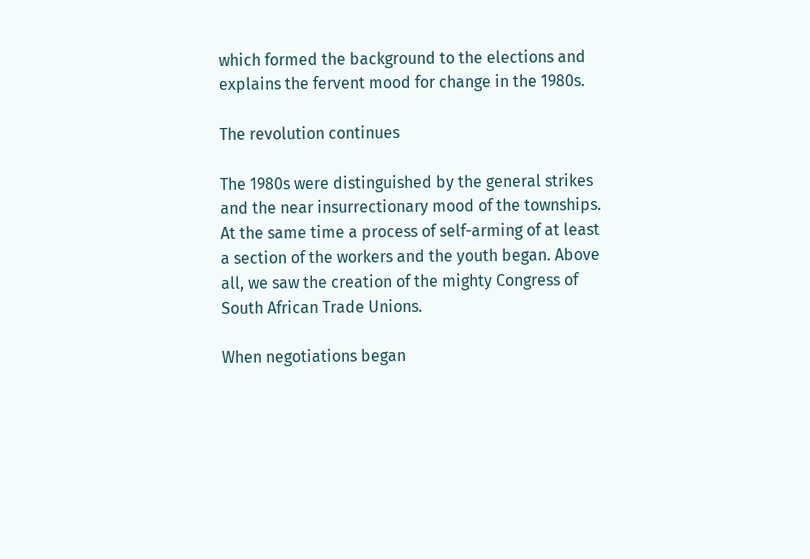which formed the background to the elections and explains the fervent mood for change in the 1980s.

The revolution continues

The 1980s were distinguished by the general strikes and the near insurrectionary mood of the townships. At the same time a process of self-arming of at least a section of the workers and the youth began. Above all, we saw the creation of the mighty Congress of South African Trade Unions.

When negotiations began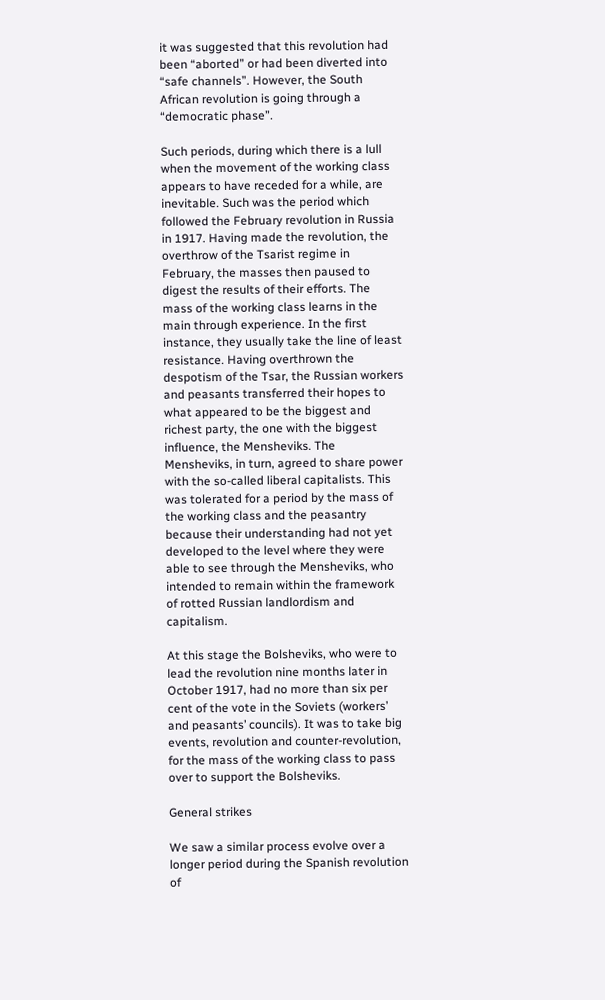it was suggested that this revolution had been “aborted” or had been diverted into “safe channels”. However, the South African revolution is going through a “democratic phase”.

Such periods, during which there is a lull when the movement of the working class appears to have receded for a while, are inevitable. Such was the period which followed the February revolution in Russia in 1917. Having made the revolution, the overthrow of the Tsarist regime in February, the masses then paused to digest the results of their efforts. The mass of the working class learns in the main through experience. In the first instance, they usually take the line of least resistance. Having overthrown the despotism of the Tsar, the Russian workers and peasants transferred their hopes to what appeared to be the biggest and richest party, the one with the biggest influence, the Mensheviks. The Mensheviks, in turn, agreed to share power with the so-called liberal capitalists. This was tolerated for a period by the mass of the working class and the peasantry because their understanding had not yet developed to the level where they were able to see through the Mensheviks, who intended to remain within the framework of rotted Russian landlordism and capitalism.

At this stage the Bolsheviks, who were to lead the revolution nine months later in October 1917, had no more than six per cent of the vote in the Soviets (workers’ and peasants’ councils). It was to take big events, revolution and counter-revolution, for the mass of the working class to pass over to support the Bolsheviks.

General strikes

We saw a similar process evolve over a longer period during the Spanish revolution of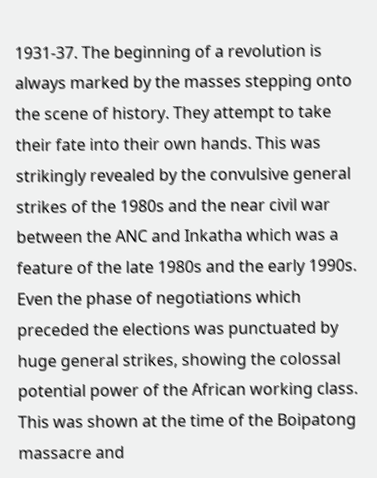1931-37. The beginning of a revolution is always marked by the masses stepping onto the scene of history. They attempt to take their fate into their own hands. This was strikingly revealed by the convulsive general strikes of the 1980s and the near civil war between the ANC and Inkatha which was a feature of the late 1980s and the early 1990s. Even the phase of negotiations which preceded the elections was punctuated by huge general strikes, showing the colossal potential power of the African working class. This was shown at the time of the Boipatong massacre and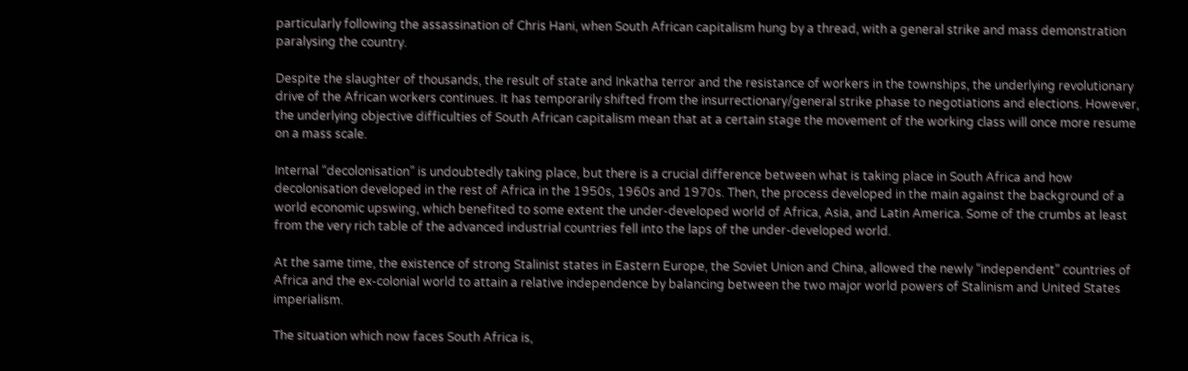particularly following the assassination of Chris Hani, when South African capitalism hung by a thread, with a general strike and mass demonstration paralysing the country.

Despite the slaughter of thousands, the result of state and Inkatha terror and the resistance of workers in the townships, the underlying revolutionary drive of the African workers continues. It has temporarily shifted from the insurrectionary/general strike phase to negotiations and elections. However, the underlying objective difficulties of South African capitalism mean that at a certain stage the movement of the working class will once more resume on a mass scale.

Internal “decolonisation” is undoubtedly taking place, but there is a crucial difference between what is taking place in South Africa and how decolonisation developed in the rest of Africa in the 1950s, 1960s and 1970s. Then, the process developed in the main against the background of a world economic upswing, which benefited to some extent the under-developed world of Africa, Asia, and Latin America. Some of the crumbs at least from the very rich table of the advanced industrial countries fell into the laps of the under-developed world.

At the same time, the existence of strong Stalinist states in Eastern Europe, the Soviet Union and China, allowed the newly “independent” countries of Africa and the ex-colonial world to attain a relative independence by balancing between the two major world powers of Stalinism and United States imperialism.

The situation which now faces South Africa is,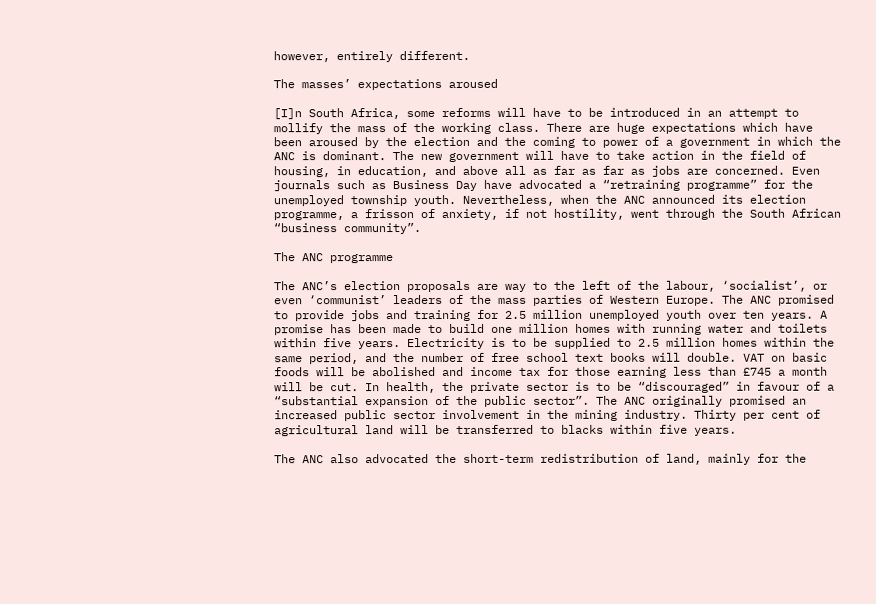however, entirely different.

The masses’ expectations aroused

[I]n South Africa, some reforms will have to be introduced in an attempt to mollify the mass of the working class. There are huge expectations which have been aroused by the election and the coming to power of a government in which the ANC is dominant. The new government will have to take action in the field of housing, in education, and above all as far as far as jobs are concerned. Even journals such as Business Day have advocated a “retraining programme” for the unemployed township youth. Nevertheless, when the ANC announced its election programme, a frisson of anxiety, if not hostility, went through the South African “business community”.

The ANC programme

The ANC’s election proposals are way to the left of the labour, ‘socialist’, or even ‘communist’ leaders of the mass parties of Western Europe. The ANC promised to provide jobs and training for 2.5 million unemployed youth over ten years. A promise has been made to build one million homes with running water and toilets within five years. Electricity is to be supplied to 2.5 million homes within the same period, and the number of free school text books will double. VAT on basic foods will be abolished and income tax for those earning less than £745 a month will be cut. In health, the private sector is to be “discouraged” in favour of a “substantial expansion of the public sector”. The ANC originally promised an increased public sector involvement in the mining industry. Thirty per cent of agricultural land will be transferred to blacks within five years.

The ANC also advocated the short-term redistribution of land, mainly for the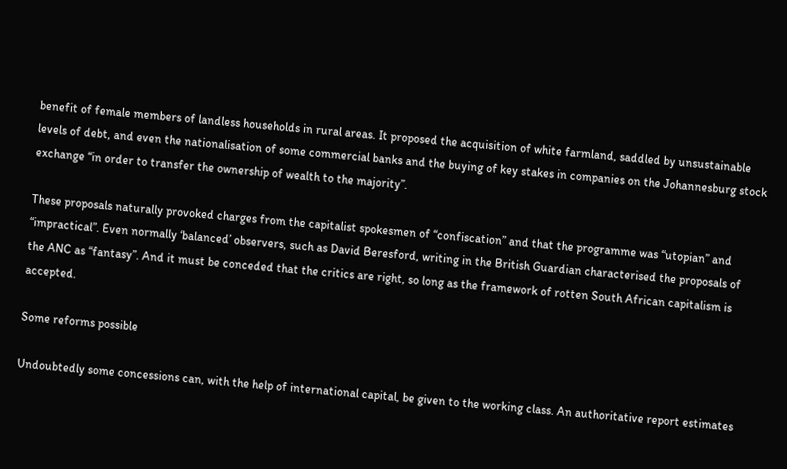benefit of female members of landless households in rural areas. It proposed the acquisition of white farmland, saddled by unsustainable levels of debt, and even the nationalisation of some commercial banks and the buying of key stakes in companies on the Johannesburg stock exchange “in order to transfer the ownership of wealth to the majority”.

These proposals naturally provoked charges from the capitalist spokesmen of “confiscation” and that the programme was “utopian” and “impractical”. Even normally ‘balanced’ observers, such as David Beresford, writing in the British Guardian characterised the proposals of the ANC as “fantasy”. And it must be conceded that the critics are right, so long as the framework of rotten South African capitalism is accepted.

Some reforms possible

Undoubtedly some concessions can, with the help of international capital, be given to the working class. An authoritative report estimates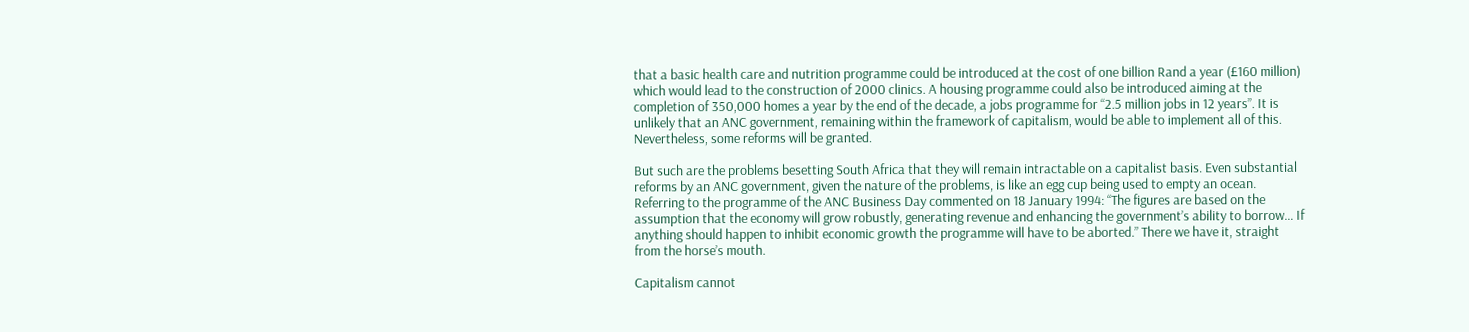that a basic health care and nutrition programme could be introduced at the cost of one billion Rand a year (£160 million) which would lead to the construction of 2000 clinics. A housing programme could also be introduced aiming at the completion of 350,000 homes a year by the end of the decade, a jobs programme for “2.5 million jobs in 12 years”. It is unlikely that an ANC government, remaining within the framework of capitalism, would be able to implement all of this. Nevertheless, some reforms will be granted.

But such are the problems besetting South Africa that they will remain intractable on a capitalist basis. Even substantial reforms by an ANC government, given the nature of the problems, is like an egg cup being used to empty an ocean. Referring to the programme of the ANC Business Day commented on 18 January 1994: “The figures are based on the assumption that the economy will grow robustly, generating revenue and enhancing the government’s ability to borrow… If anything should happen to inhibit economic growth the programme will have to be aborted.” There we have it, straight from the horse’s mouth.

Capitalism cannot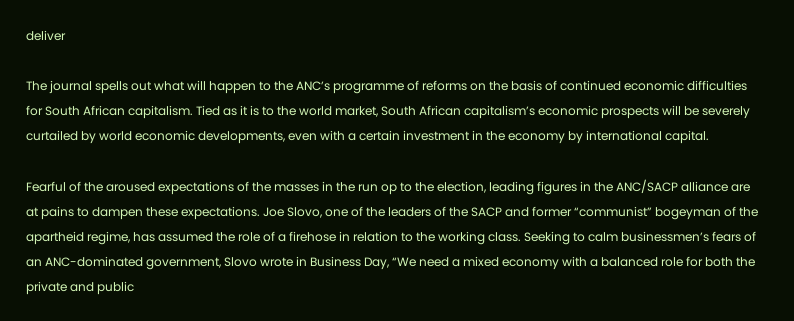deliver

The journal spells out what will happen to the ANC’s programme of reforms on the basis of continued economic difficulties for South African capitalism. Tied as it is to the world market, South African capitalism’s economic prospects will be severely curtailed by world economic developments, even with a certain investment in the economy by international capital.

Fearful of the aroused expectations of the masses in the run op to the election, leading figures in the ANC/SACP alliance are at pains to dampen these expectations. Joe Slovo, one of the leaders of the SACP and former “communist” bogeyman of the apartheid regime, has assumed the role of a firehose in relation to the working class. Seeking to calm businessmen’s fears of an ANC-dominated government, Slovo wrote in Business Day, “We need a mixed economy with a balanced role for both the private and public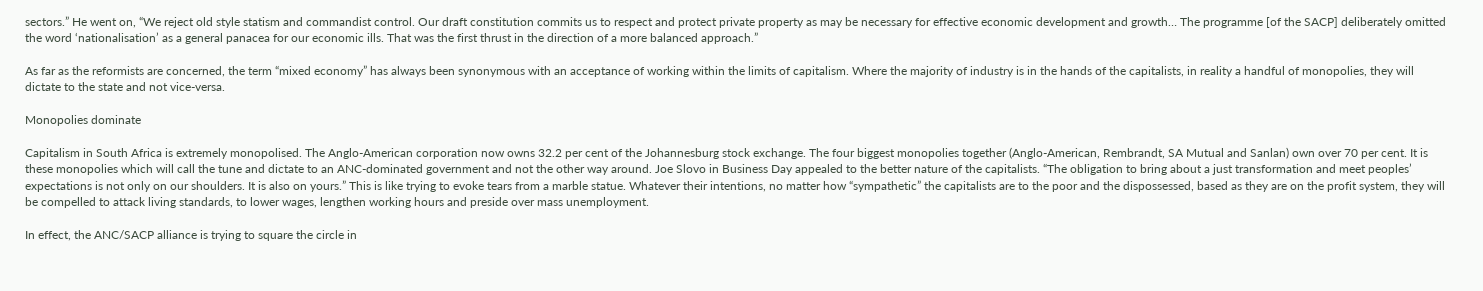sectors.” He went on, “We reject old style statism and commandist control. Our draft constitution commits us to respect and protect private property as may be necessary for effective economic development and growth… The programme [of the SACP] deliberately omitted the word ‘nationalisation’ as a general panacea for our economic ills. That was the first thrust in the direction of a more balanced approach.”

As far as the reformists are concerned, the term “mixed economy” has always been synonymous with an acceptance of working within the limits of capitalism. Where the majority of industry is in the hands of the capitalists, in reality a handful of monopolies, they will dictate to the state and not vice-versa.

Monopolies dominate

Capitalism in South Africa is extremely monopolised. The Anglo-American corporation now owns 32.2 per cent of the Johannesburg stock exchange. The four biggest monopolies together (Anglo-American, Rembrandt, SA Mutual and Sanlan) own over 70 per cent. It is these monopolies which will call the tune and dictate to an ANC-dominated government and not the other way around. Joe Slovo in Business Day appealed to the better nature of the capitalists. “The obligation to bring about a just transformation and meet peoples’ expectations is not only on our shoulders. It is also on yours.” This is like trying to evoke tears from a marble statue. Whatever their intentions, no matter how “sympathetic” the capitalists are to the poor and the dispossessed, based as they are on the profit system, they will be compelled to attack living standards, to lower wages, lengthen working hours and preside over mass unemployment.

In effect, the ANC/SACP alliance is trying to square the circle in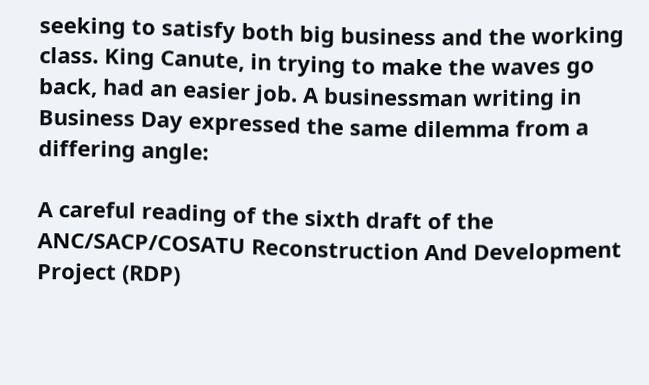seeking to satisfy both big business and the working class. King Canute, in trying to make the waves go back, had an easier job. A businessman writing in Business Day expressed the same dilemma from a differing angle:

A careful reading of the sixth draft of the ANC/SACP/COSATU Reconstruction And Development Project (RDP)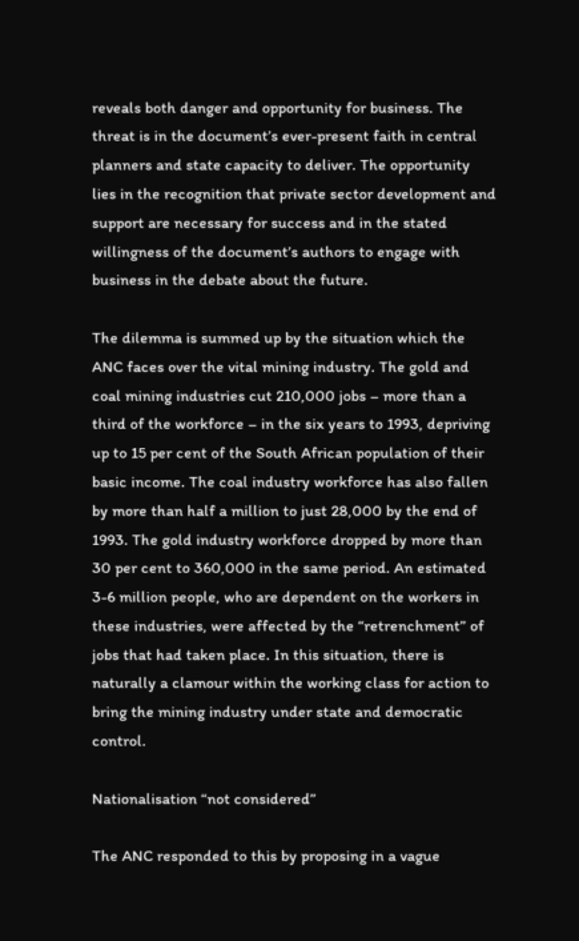reveals both danger and opportunity for business. The threat is in the document’s ever-present faith in central planners and state capacity to deliver. The opportunity lies in the recognition that private sector development and support are necessary for success and in the stated willingness of the document’s authors to engage with business in the debate about the future.

The dilemma is summed up by the situation which the ANC faces over the vital mining industry. The gold and coal mining industries cut 210,000 jobs – more than a third of the workforce – in the six years to 1993, depriving up to 15 per cent of the South African population of their basic income. The coal industry workforce has also fallen by more than half a million to just 28,000 by the end of 1993. The gold industry workforce dropped by more than 30 per cent to 360,000 in the same period. An estimated 3-6 million people, who are dependent on the workers in these industries, were affected by the “retrenchment” of jobs that had taken place. In this situation, there is naturally a clamour within the working class for action to bring the mining industry under state and democratic control.

Nationalisation “not considered”

The ANC responded to this by proposing in a vague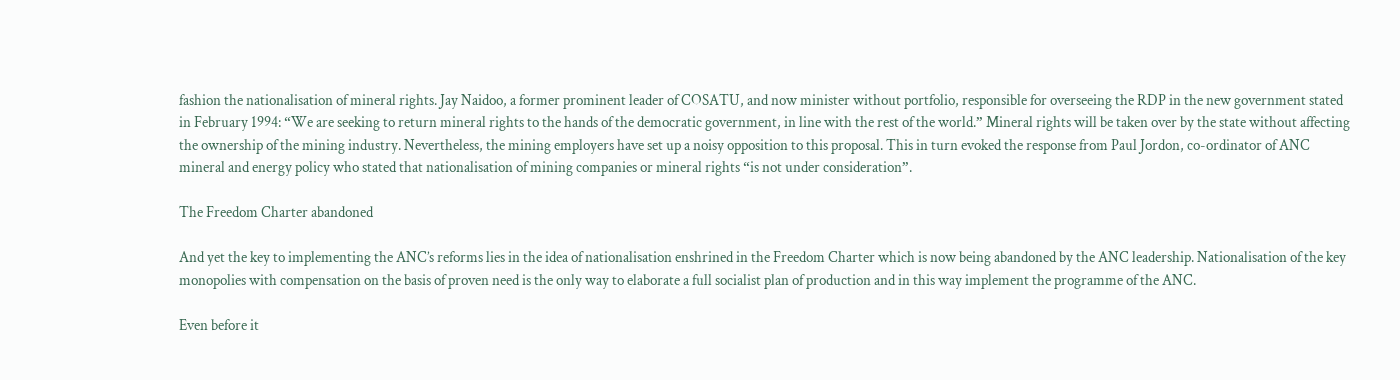fashion the nationalisation of mineral rights. Jay Naidoo, a former prominent leader of COSATU, and now minister without portfolio, responsible for overseeing the RDP in the new government stated in February 1994: “We are seeking to return mineral rights to the hands of the democratic government, in line with the rest of the world.” Mineral rights will be taken over by the state without affecting the ownership of the mining industry. Nevertheless, the mining employers have set up a noisy opposition to this proposal. This in turn evoked the response from Paul Jordon, co-ordinator of ANC mineral and energy policy who stated that nationalisation of mining companies or mineral rights “is not under consideration”.

The Freedom Charter abandoned

And yet the key to implementing the ANC’s reforms lies in the idea of nationalisation enshrined in the Freedom Charter which is now being abandoned by the ANC leadership. Nationalisation of the key monopolies with compensation on the basis of proven need is the only way to elaborate a full socialist plan of production and in this way implement the programme of the ANC.

Even before it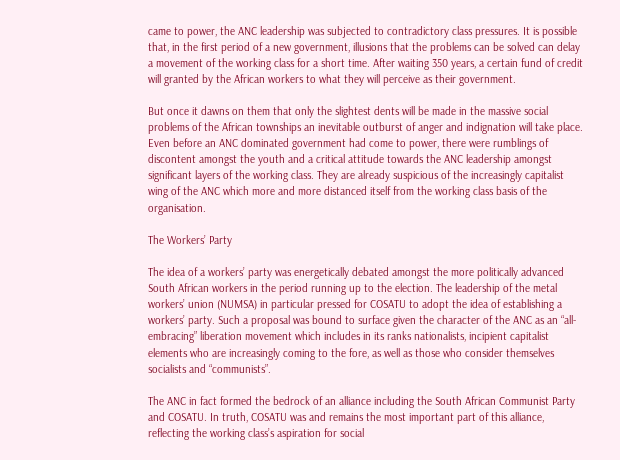came to power, the ANC leadership was subjected to contradictory class pressures. It is possible that, in the first period of a new government, illusions that the problems can be solved can delay a movement of the working class for a short time. After waiting 350 years, a certain fund of credit will granted by the African workers to what they will perceive as their government.

But once it dawns on them that only the slightest dents will be made in the massive social problems of the African townships an inevitable outburst of anger and indignation will take place. Even before an ANC dominated government had come to power, there were rumblings of discontent amongst the youth and a critical attitude towards the ANC leadership amongst significant layers of the working class. They are already suspicious of the increasingly capitalist wing of the ANC which more and more distanced itself from the working class basis of the organisation.

The Workers’ Party

The idea of a workers’ party was energetically debated amongst the more politically advanced South African workers in the period running up to the election. The leadership of the metal workers’ union (NUMSA) in particular pressed for COSATU to adopt the idea of establishing a workers’ party. Such a proposal was bound to surface given the character of the ANC as an “all-embracing” liberation movement which includes in its ranks nationalists, incipient capitalist elements who are increasingly coming to the fore, as well as those who consider themselves socialists and “communists”.

The ANC in fact formed the bedrock of an alliance including the South African Communist Party and COSATU. In truth, COSATU was and remains the most important part of this alliance, reflecting the working class’s aspiration for social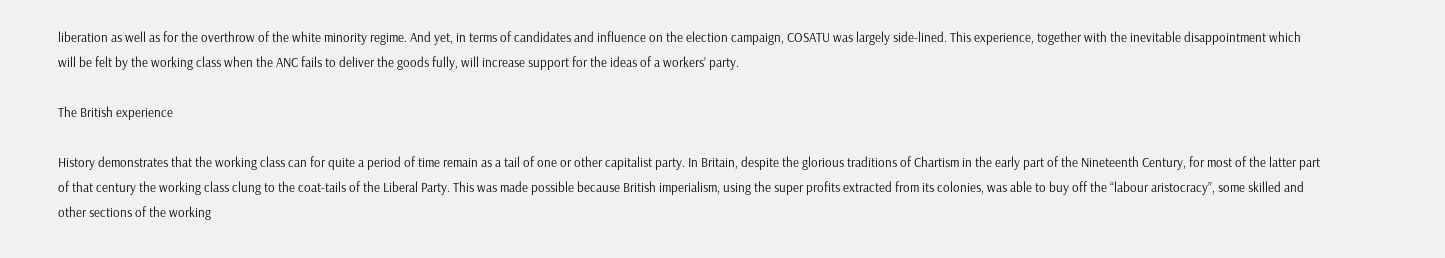liberation as well as for the overthrow of the white minority regime. And yet, in terms of candidates and influence on the election campaign, COSATU was largely side-lined. This experience, together with the inevitable disappointment which will be felt by the working class when the ANC fails to deliver the goods fully, will increase support for the ideas of a workers’ party.

The British experience

History demonstrates that the working class can for quite a period of time remain as a tail of one or other capitalist party. In Britain, despite the glorious traditions of Chartism in the early part of the Nineteenth Century, for most of the latter part of that century the working class clung to the coat-tails of the Liberal Party. This was made possible because British imperialism, using the super profits extracted from its colonies, was able to buy off the “labour aristocracy”, some skilled and other sections of the working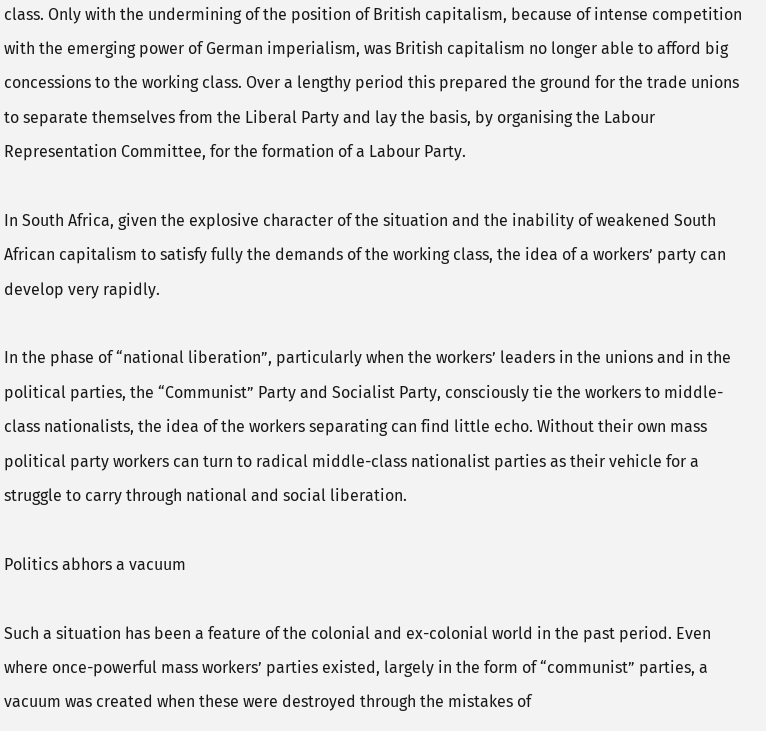class. Only with the undermining of the position of British capitalism, because of intense competition with the emerging power of German imperialism, was British capitalism no longer able to afford big concessions to the working class. Over a lengthy period this prepared the ground for the trade unions to separate themselves from the Liberal Party and lay the basis, by organising the Labour Representation Committee, for the formation of a Labour Party.

In South Africa, given the explosive character of the situation and the inability of weakened South African capitalism to satisfy fully the demands of the working class, the idea of a workers’ party can develop very rapidly.

In the phase of “national liberation”, particularly when the workers’ leaders in the unions and in the political parties, the “Communist” Party and Socialist Party, consciously tie the workers to middle-class nationalists, the idea of the workers separating can find little echo. Without their own mass political party workers can turn to radical middle-class nationalist parties as their vehicle for a struggle to carry through national and social liberation.

Politics abhors a vacuum

Such a situation has been a feature of the colonial and ex-colonial world in the past period. Even where once-powerful mass workers’ parties existed, largely in the form of “communist” parties, a vacuum was created when these were destroyed through the mistakes of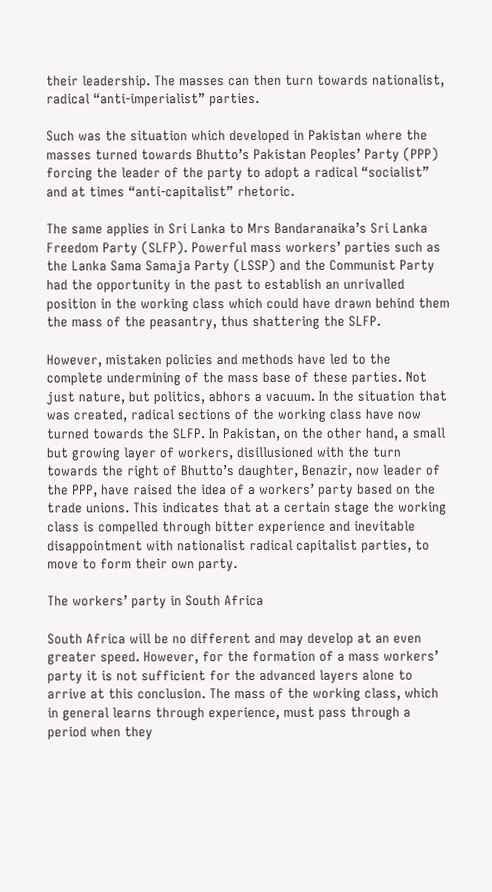their leadership. The masses can then turn towards nationalist, radical “anti-imperialist” parties.

Such was the situation which developed in Pakistan where the masses turned towards Bhutto’s Pakistan Peoples’ Party (PPP) forcing the leader of the party to adopt a radical “socialist” and at times “anti-capitalist” rhetoric.

The same applies in Sri Lanka to Mrs Bandaranaika’s Sri Lanka Freedom Party (SLFP). Powerful mass workers’ parties such as the Lanka Sama Samaja Party (LSSP) and the Communist Party had the opportunity in the past to establish an unrivalled position in the working class which could have drawn behind them the mass of the peasantry, thus shattering the SLFP.

However, mistaken policies and methods have led to the complete undermining of the mass base of these parties. Not just nature, but politics, abhors a vacuum. In the situation that was created, radical sections of the working class have now turned towards the SLFP. In Pakistan, on the other hand, a small but growing layer of workers, disillusioned with the turn towards the right of Bhutto’s daughter, Benazir, now leader of the PPP, have raised the idea of a workers’ party based on the trade unions. This indicates that at a certain stage the working class is compelled through bitter experience and inevitable disappointment with nationalist radical capitalist parties, to move to form their own party.

The workers’ party in South Africa

South Africa will be no different and may develop at an even greater speed. However, for the formation of a mass workers’ party it is not sufficient for the advanced layers alone to arrive at this conclusion. The mass of the working class, which in general learns through experience, must pass through a period when they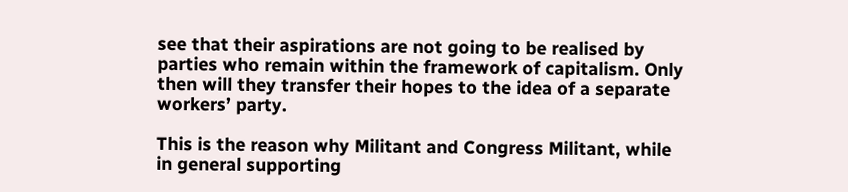see that their aspirations are not going to be realised by parties who remain within the framework of capitalism. Only then will they transfer their hopes to the idea of a separate workers’ party.

This is the reason why Militant and Congress Militant, while in general supporting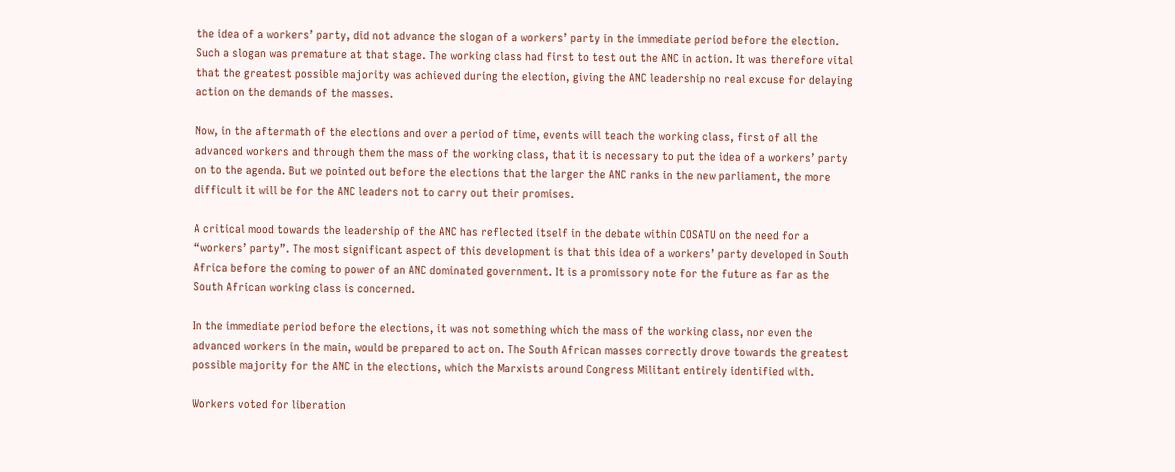the idea of a workers’ party, did not advance the slogan of a workers’ party in the immediate period before the election. Such a slogan was premature at that stage. The working class had first to test out the ANC in action. It was therefore vital that the greatest possible majority was achieved during the election, giving the ANC leadership no real excuse for delaying action on the demands of the masses.

Now, in the aftermath of the elections and over a period of time, events will teach the working class, first of all the advanced workers and through them the mass of the working class, that it is necessary to put the idea of a workers’ party on to the agenda. But we pointed out before the elections that the larger the ANC ranks in the new parliament, the more difficult it will be for the ANC leaders not to carry out their promises.

A critical mood towards the leadership of the ANC has reflected itself in the debate within COSATU on the need for a “workers’ party”. The most significant aspect of this development is that this idea of a workers’ party developed in South Africa before the coming to power of an ANC dominated government. It is a promissory note for the future as far as the South African working class is concerned.

In the immediate period before the elections, it was not something which the mass of the working class, nor even the advanced workers in the main, would be prepared to act on. The South African masses correctly drove towards the greatest possible majority for the ANC in the elections, which the Marxists around Congress Militant entirely identified with.

Workers voted for liberation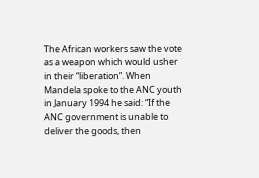The African workers saw the vote as a weapon which would usher in their “liberation”. When Mandela spoke to the ANC youth in January 1994 he said: “If the ANC government is unable to deliver the goods, then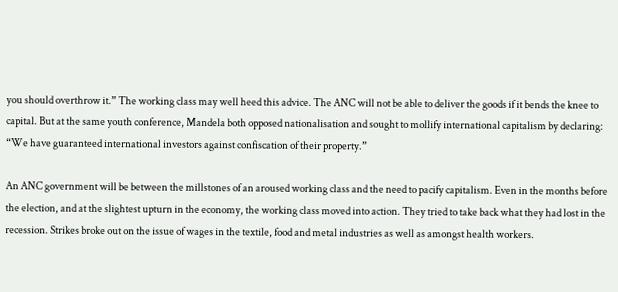you should overthrow it.” The working class may well heed this advice. The ANC will not be able to deliver the goods if it bends the knee to capital. But at the same youth conference, Mandela both opposed nationalisation and sought to mollify international capitalism by declaring: “We have guaranteed international investors against confiscation of their property.”

An ANC government will be between the millstones of an aroused working class and the need to pacify capitalism. Even in the months before the election, and at the slightest upturn in the economy, the working class moved into action. They tried to take back what they had lost in the recession. Strikes broke out on the issue of wages in the textile, food and metal industries as well as amongst health workers.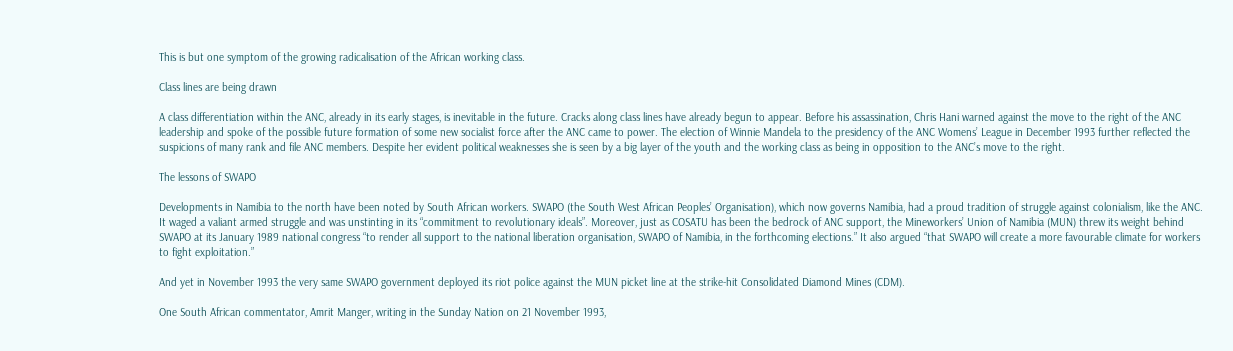This is but one symptom of the growing radicalisation of the African working class.

Class lines are being drawn

A class differentiation within the ANC, already in its early stages, is inevitable in the future. Cracks along class lines have already begun to appear. Before his assassination, Chris Hani warned against the move to the right of the ANC leadership and spoke of the possible future formation of some new socialist force after the ANC came to power. The election of Winnie Mandela to the presidency of the ANC Womens’ League in December 1993 further reflected the suspicions of many rank and file ANC members. Despite her evident political weaknesses she is seen by a big layer of the youth and the working class as being in opposition to the ANC’s move to the right.

The lessons of SWAPO

Developments in Namibia to the north have been noted by South African workers. SWAPO (the South West African Peoples’ Organisation), which now governs Namibia, had a proud tradition of struggle against colonialism, like the ANC. It waged a valiant armed struggle and was unstinting in its “commitment to revolutionary ideals”. Moreover, just as COSATU has been the bedrock of ANC support, the Mineworkers’ Union of Namibia (MUN) threw its weight behind SWAPO at its January 1989 national congress “to render all support to the national liberation organisation, SWAPO of Namibia, in the forthcoming elections.” It also argued “that SWAPO will create a more favourable climate for workers to fight exploitation.”

And yet in November 1993 the very same SWAPO government deployed its riot police against the MUN picket line at the strike-hit Consolidated Diamond Mines (CDM).

One South African commentator, Amrit Manger, writing in the Sunday Nation on 21 November 1993,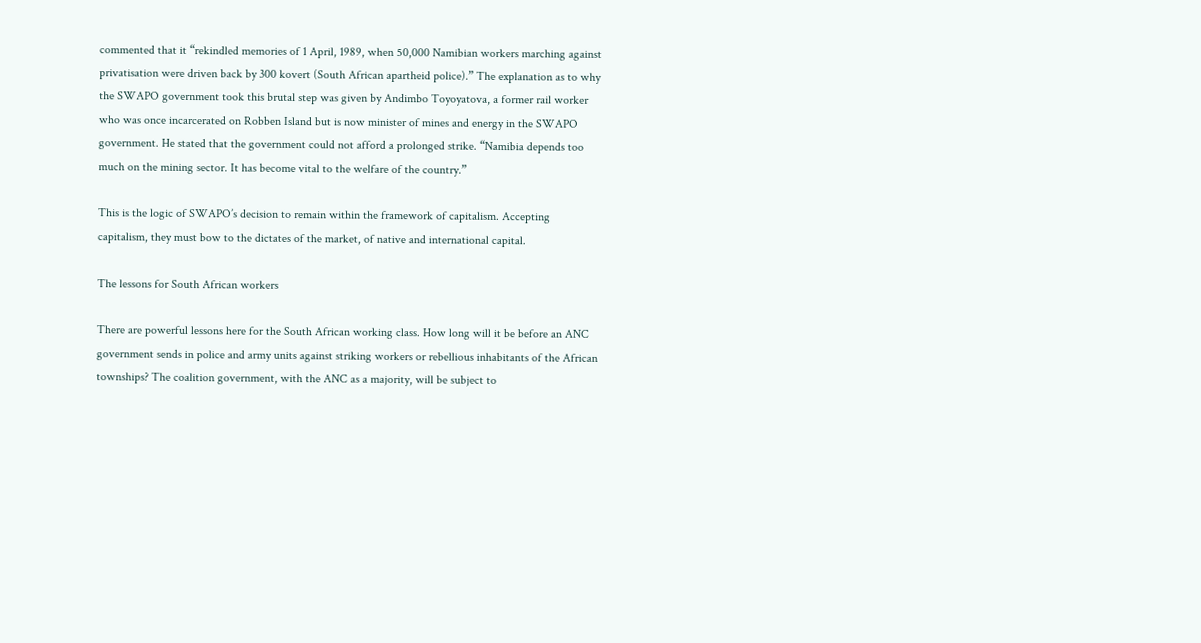commented that it “rekindled memories of 1 April, 1989, when 50,000 Namibian workers marching against privatisation were driven back by 300 kovert (South African apartheid police).” The explanation as to why the SWAPO government took this brutal step was given by Andimbo Toyoyatova, a former rail worker who was once incarcerated on Robben Island but is now minister of mines and energy in the SWAPO government. He stated that the government could not afford a prolonged strike. “Namibia depends too much on the mining sector. It has become vital to the welfare of the country.”

This is the logic of SWAPO’s decision to remain within the framework of capitalism. Accepting capitalism, they must bow to the dictates of the market, of native and international capital.

The lessons for South African workers

There are powerful lessons here for the South African working class. How long will it be before an ANC government sends in police and army units against striking workers or rebellious inhabitants of the African townships? The coalition government, with the ANC as a majority, will be subject to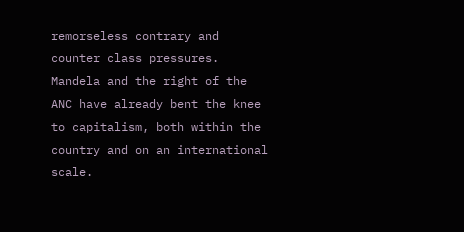remorseless contrary and counter class pressures. Mandela and the right of the ANC have already bent the knee to capitalism, both within the country and on an international scale.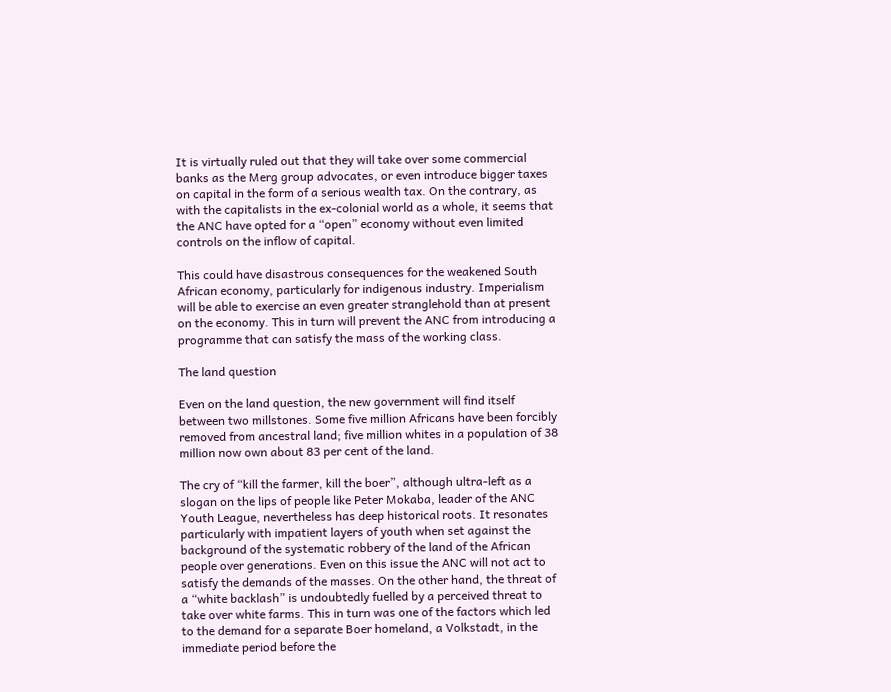It is virtually ruled out that they will take over some commercial banks as the Merg group advocates, or even introduce bigger taxes on capital in the form of a serious wealth tax. On the contrary, as with the capitalists in the ex-colonial world as a whole, it seems that the ANC have opted for a “open” economy without even limited controls on the inflow of capital.

This could have disastrous consequences for the weakened South African economy, particularly for indigenous industry. Imperialism will be able to exercise an even greater stranglehold than at present on the economy. This in turn will prevent the ANC from introducing a programme that can satisfy the mass of the working class.

The land question

Even on the land question, the new government will find itself between two millstones. Some five million Africans have been forcibly removed from ancestral land; five million whites in a population of 38 million now own about 83 per cent of the land.

The cry of “kill the farmer, kill the boer”, although ultra-left as a slogan on the lips of people like Peter Mokaba, leader of the ANC Youth League, nevertheless has deep historical roots. It resonates particularly with impatient layers of youth when set against the background of the systematic robbery of the land of the African people over generations. Even on this issue the ANC will not act to satisfy the demands of the masses. On the other hand, the threat of a “white backlash” is undoubtedly fuelled by a perceived threat to take over white farms. This in turn was one of the factors which led to the demand for a separate Boer homeland, a Volkstadt, in the immediate period before the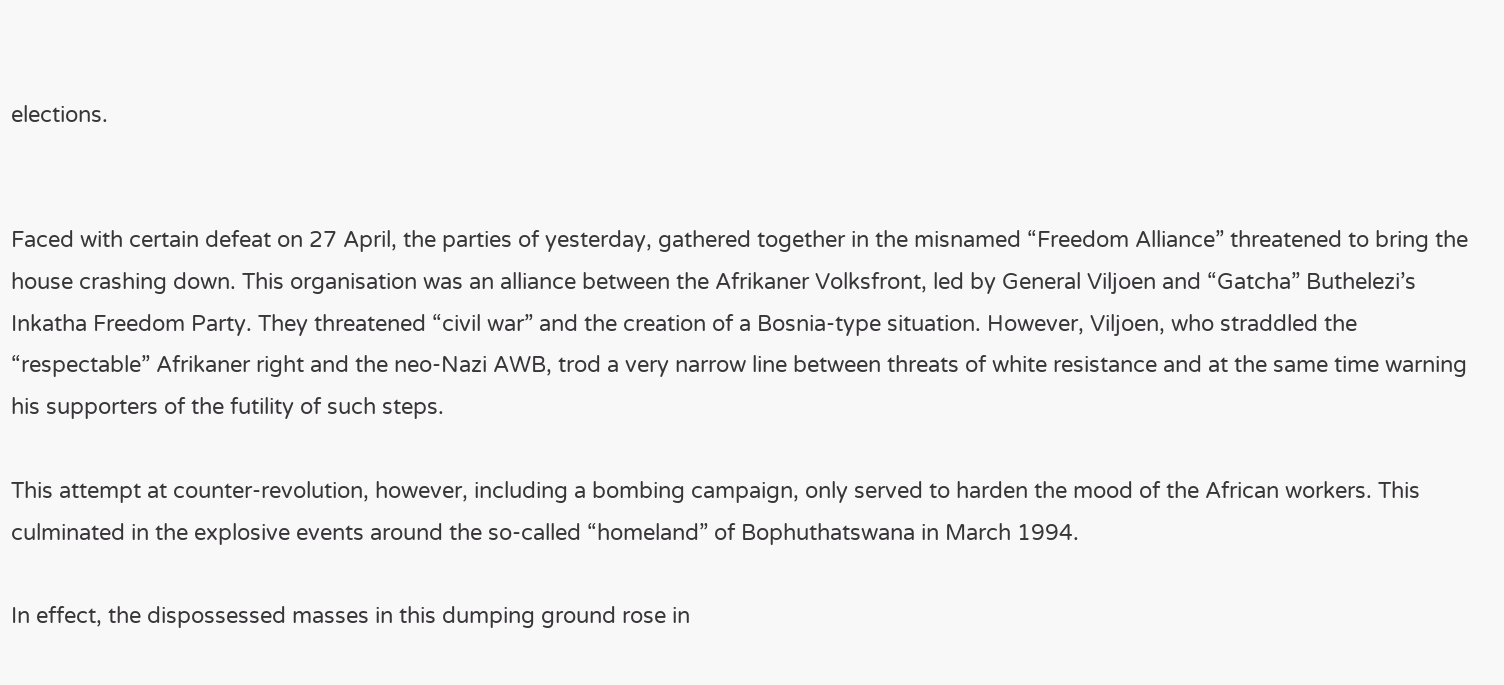elections.


Faced with certain defeat on 27 April, the parties of yesterday, gathered together in the misnamed “Freedom Alliance” threatened to bring the house crashing down. This organisation was an alliance between the Afrikaner Volksfront, led by General Viljoen and “Gatcha” Buthelezi’s Inkatha Freedom Party. They threatened “civil war” and the creation of a Bosnia-type situation. However, Viljoen, who straddled the “respectable” Afrikaner right and the neo-Nazi AWB, trod a very narrow line between threats of white resistance and at the same time warning his supporters of the futility of such steps.

This attempt at counter-revolution, however, including a bombing campaign, only served to harden the mood of the African workers. This culminated in the explosive events around the so-called “homeland” of Bophuthatswana in March 1994.

In effect, the dispossessed masses in this dumping ground rose in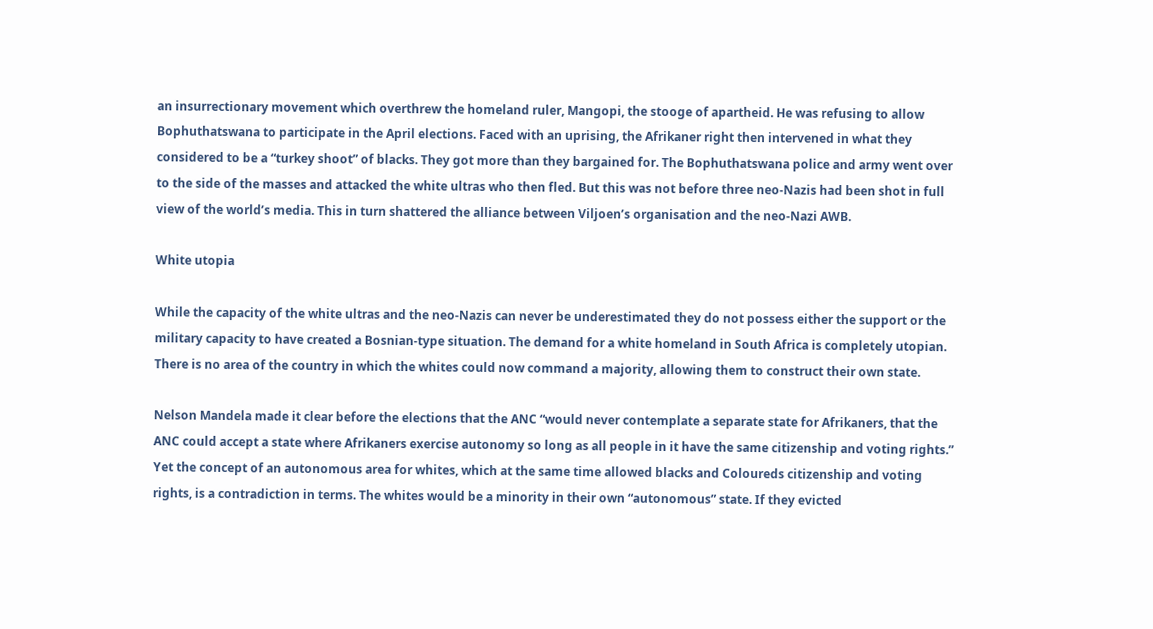an insurrectionary movement which overthrew the homeland ruler, Mangopi, the stooge of apartheid. He was refusing to allow Bophuthatswana to participate in the April elections. Faced with an uprising, the Afrikaner right then intervened in what they considered to be a “turkey shoot” of blacks. They got more than they bargained for. The Bophuthatswana police and army went over to the side of the masses and attacked the white ultras who then fled. But this was not before three neo-Nazis had been shot in full view of the world’s media. This in turn shattered the alliance between Viljoen’s organisation and the neo-Nazi AWB.

White utopia

While the capacity of the white ultras and the neo-Nazis can never be underestimated they do not possess either the support or the military capacity to have created a Bosnian-type situation. The demand for a white homeland in South Africa is completely utopian. There is no area of the country in which the whites could now command a majority, allowing them to construct their own state.

Nelson Mandela made it clear before the elections that the ANC “would never contemplate a separate state for Afrikaners, that the ANC could accept a state where Afrikaners exercise autonomy so long as all people in it have the same citizenship and voting rights.” Yet the concept of an autonomous area for whites, which at the same time allowed blacks and Coloureds citizenship and voting rights, is a contradiction in terms. The whites would be a minority in their own “autonomous” state. If they evicted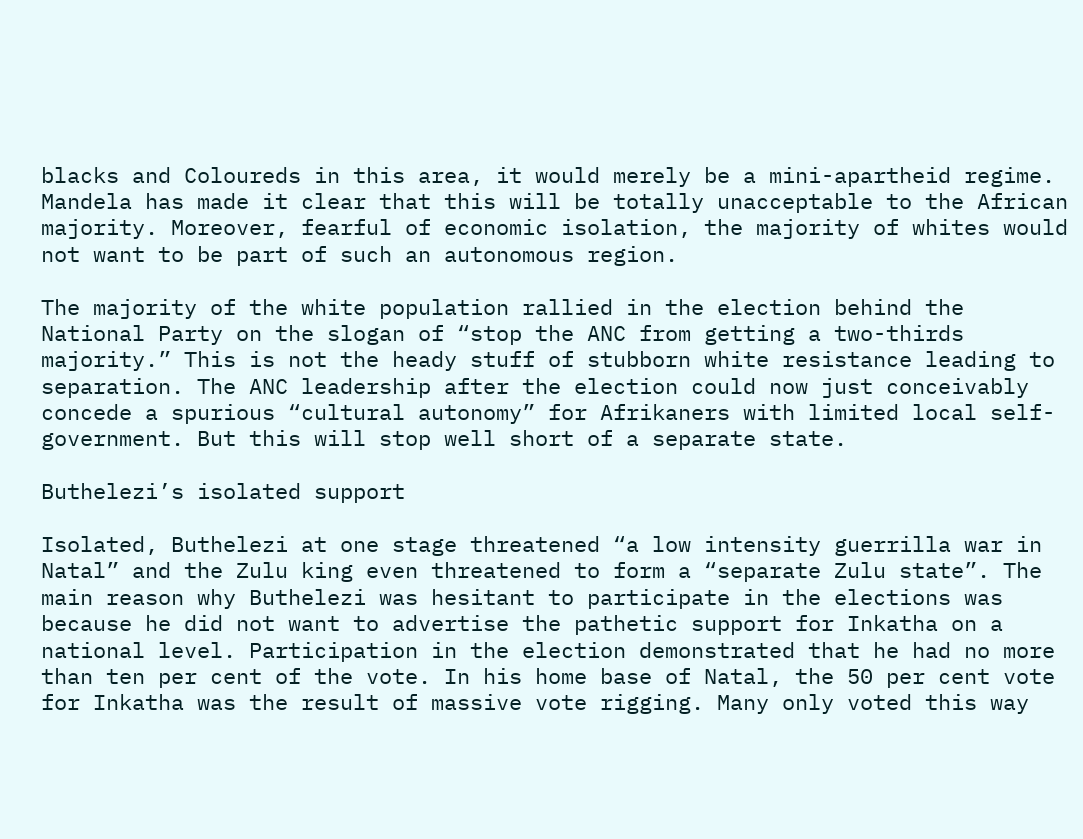blacks and Coloureds in this area, it would merely be a mini-apartheid regime. Mandela has made it clear that this will be totally unacceptable to the African majority. Moreover, fearful of economic isolation, the majority of whites would not want to be part of such an autonomous region.

The majority of the white population rallied in the election behind the National Party on the slogan of “stop the ANC from getting a two-thirds majority.” This is not the heady stuff of stubborn white resistance leading to separation. The ANC leadership after the election could now just conceivably concede a spurious “cultural autonomy” for Afrikaners with limited local self-government. But this will stop well short of a separate state.

Buthelezi’s isolated support

Isolated, Buthelezi at one stage threatened “a low intensity guerrilla war in Natal” and the Zulu king even threatened to form a “separate Zulu state”. The main reason why Buthelezi was hesitant to participate in the elections was because he did not want to advertise the pathetic support for Inkatha on a national level. Participation in the election demonstrated that he had no more than ten per cent of the vote. In his home base of Natal, the 50 per cent vote for Inkatha was the result of massive vote rigging. Many only voted this way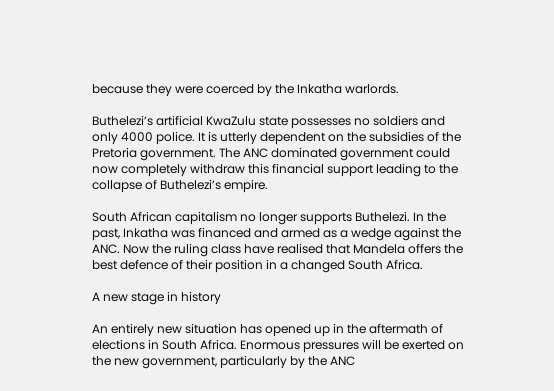because they were coerced by the Inkatha warlords.

Buthelezi’s artificial KwaZulu state possesses no soldiers and only 4000 police. It is utterly dependent on the subsidies of the Pretoria government. The ANC dominated government could now completely withdraw this financial support leading to the collapse of Buthelezi’s empire.

South African capitalism no longer supports Buthelezi. In the past, Inkatha was financed and armed as a wedge against the ANC. Now the ruling class have realised that Mandela offers the best defence of their position in a changed South Africa.

A new stage in history

An entirely new situation has opened up in the aftermath of elections in South Africa. Enormous pressures will be exerted on the new government, particularly by the ANC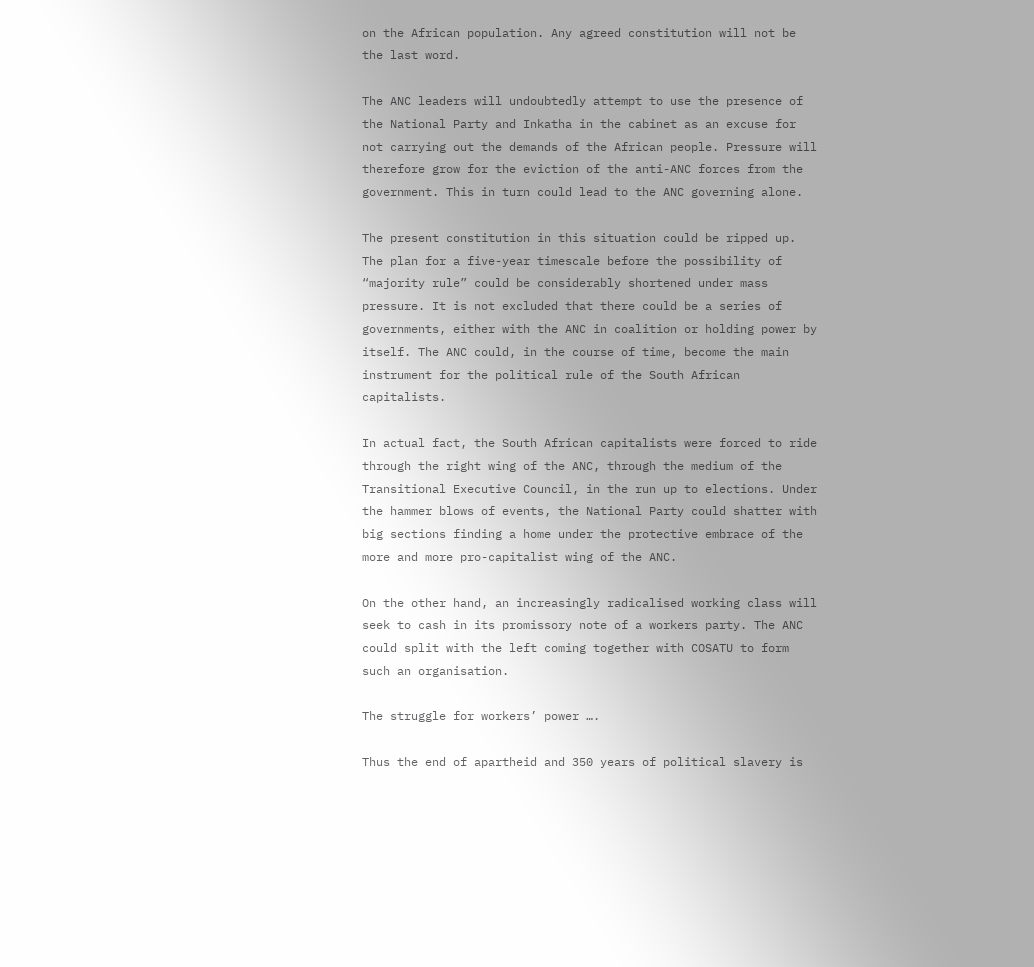on the African population. Any agreed constitution will not be the last word.

The ANC leaders will undoubtedly attempt to use the presence of the National Party and Inkatha in the cabinet as an excuse for not carrying out the demands of the African people. Pressure will therefore grow for the eviction of the anti-ANC forces from the government. This in turn could lead to the ANC governing alone.

The present constitution in this situation could be ripped up. The plan for a five-year timescale before the possibility of “majority rule” could be considerably shortened under mass pressure. It is not excluded that there could be a series of governments, either with the ANC in coalition or holding power by itself. The ANC could, in the course of time, become the main instrument for the political rule of the South African capitalists.

In actual fact, the South African capitalists were forced to ride through the right wing of the ANC, through the medium of the Transitional Executive Council, in the run up to elections. Under the hammer blows of events, the National Party could shatter with big sections finding a home under the protective embrace of the more and more pro-capitalist wing of the ANC.

On the other hand, an increasingly radicalised working class will seek to cash in its promissory note of a workers party. The ANC could split with the left coming together with COSATU to form such an organisation.

The struggle for workers’ power ….

Thus the end of apartheid and 350 years of political slavery is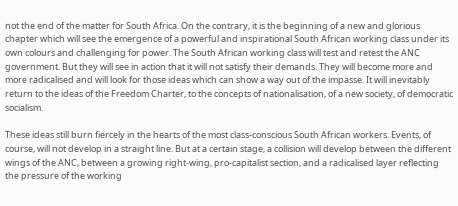not the end of the matter for South Africa. On the contrary, it is the beginning of a new and glorious chapter which will see the emergence of a powerful and inspirational South African working class under its own colours and challenging for power. The South African working class will test and retest the ANC government. But they will see in action that it will not satisfy their demands. They will become more and more radicalised and will look for those ideas which can show a way out of the impasse. It will inevitably return to the ideas of the Freedom Charter, to the concepts of nationalisation, of a new society, of democratic socialism.

These ideas still burn fiercely in the hearts of the most class-conscious South African workers. Events, of course, will not develop in a straight line. But at a certain stage, a collision will develop between the different wings of the ANC, between a growing right-wing, pro-capitalist section, and a radicalised layer reflecting the pressure of the working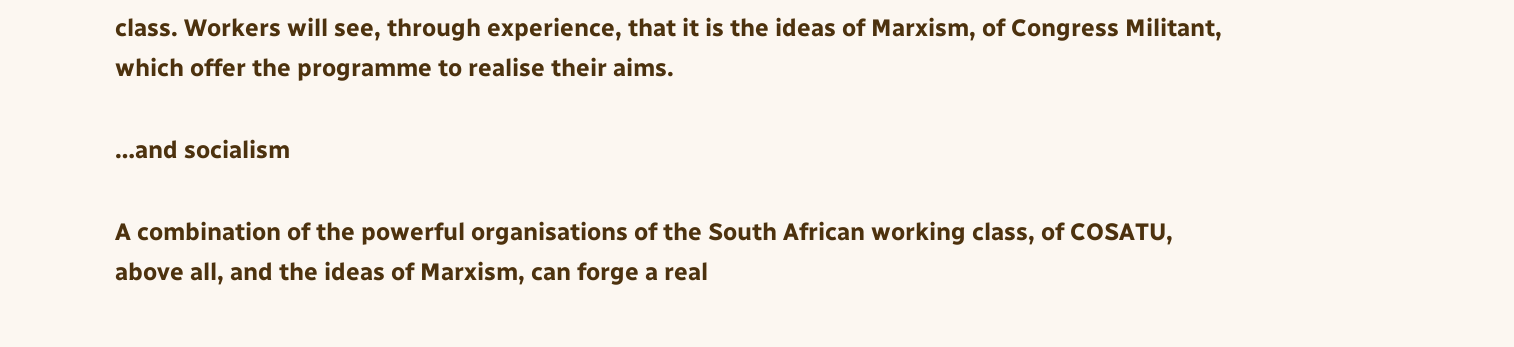class. Workers will see, through experience, that it is the ideas of Marxism, of Congress Militant, which offer the programme to realise their aims.

…and socialism

A combination of the powerful organisations of the South African working class, of COSATU, above all, and the ideas of Marxism, can forge a real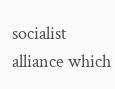socialist alliance which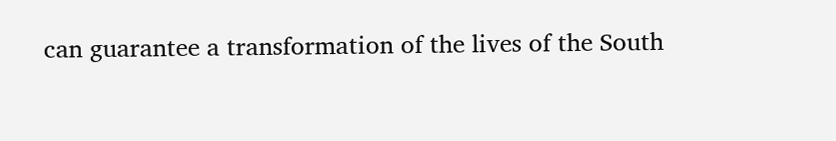can guarantee a transformation of the lives of the South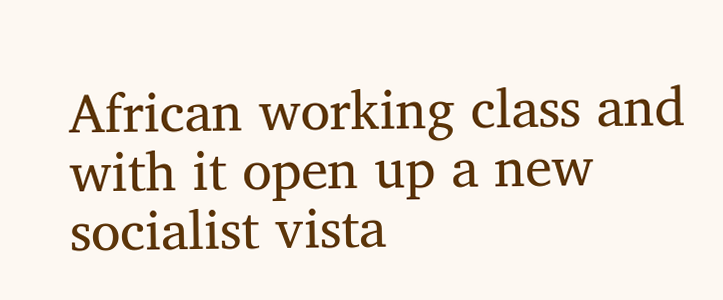African working class and with it open up a new socialist vista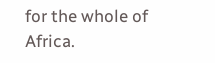for the whole of Africa.